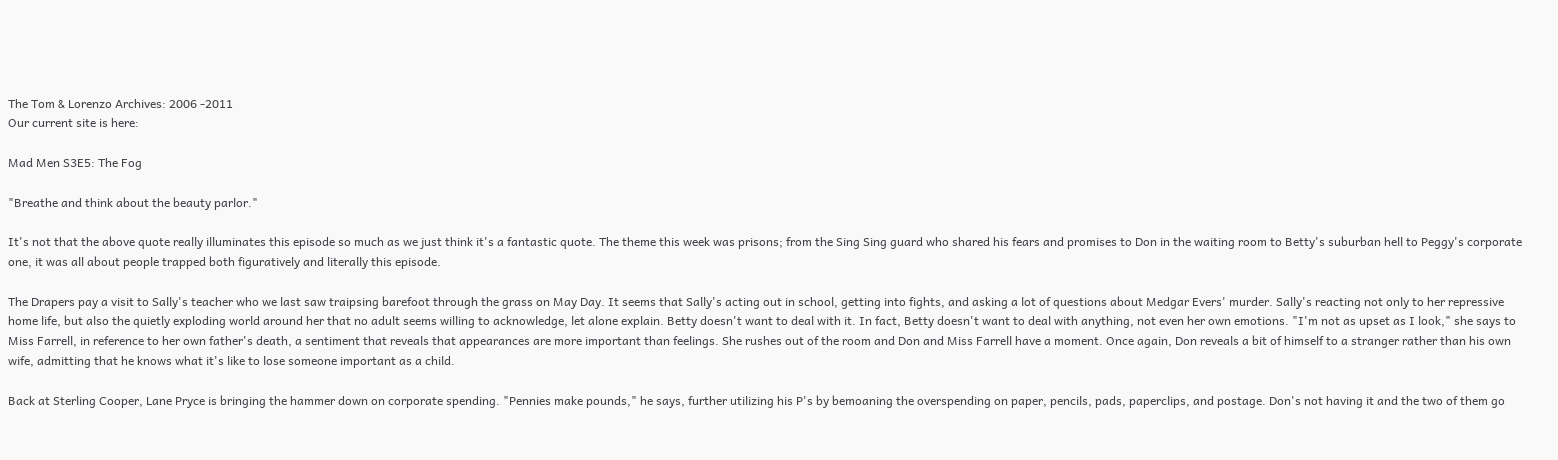The Tom & Lorenzo Archives: 2006 -2011
Our current site is here:

Mad Men S3E5: The Fog

"Breathe and think about the beauty parlor."

It's not that the above quote really illuminates this episode so much as we just think it's a fantastic quote. The theme this week was prisons; from the Sing Sing guard who shared his fears and promises to Don in the waiting room to Betty's suburban hell to Peggy's corporate one, it was all about people trapped both figuratively and literally this episode.

The Drapers pay a visit to Sally's teacher who we last saw traipsing barefoot through the grass on May Day. It seems that Sally's acting out in school, getting into fights, and asking a lot of questions about Medgar Evers' murder. Sally's reacting not only to her repressive home life, but also the quietly exploding world around her that no adult seems willing to acknowledge, let alone explain. Betty doesn't want to deal with it. In fact, Betty doesn't want to deal with anything, not even her own emotions. "I'm not as upset as I look," she says to Miss Farrell, in reference to her own father's death, a sentiment that reveals that appearances are more important than feelings. She rushes out of the room and Don and Miss Farrell have a moment. Once again, Don reveals a bit of himself to a stranger rather than his own wife, admitting that he knows what it's like to lose someone important as a child.

Back at Sterling Cooper, Lane Pryce is bringing the hammer down on corporate spending. "Pennies make pounds," he says, further utilizing his P's by bemoaning the overspending on paper, pencils, pads, paperclips, and postage. Don's not having it and the two of them go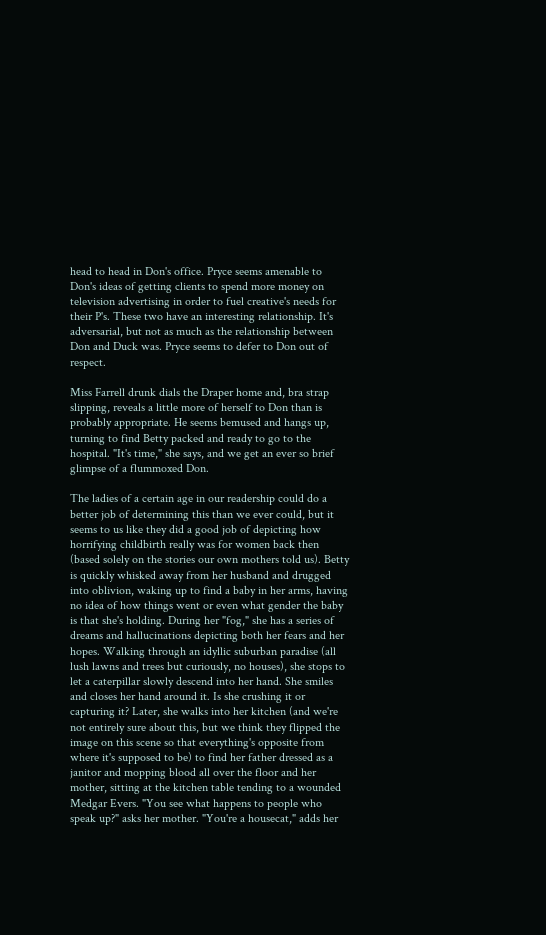head to head in Don's office. Pryce seems amenable to Don's ideas of getting clients to spend more money on television advertising in order to fuel creative's needs for their P's. These two have an interesting relationship. It's adversarial, but not as much as the relationship between Don and Duck was. Pryce seems to defer to Don out of respect.

Miss Farrell drunk dials the Draper home and, bra strap slipping, reveals a little more of herself to Don than is probably appropriate. He seems bemused and hangs up, turning to find Betty packed and ready to go to the hospital. "It's time," she says, and we get an ever so brief glimpse of a flummoxed Don.

The ladies of a certain age in our readership could do a better job of determining this than we ever could, but it seems to us like they did a good job of depicting how horrifying childbirth really was for women back then (based solely on the stories our own mothers told us). Betty is quickly whisked away from her husband and drugged into oblivion, waking up to find a baby in her arms, having no idea of how things went or even what gender the baby is that she's holding. During her "fog," she has a series of dreams and hallucinations depicting both her fears and her hopes. Walking through an idyllic suburban paradise (all lush lawns and trees but curiously, no houses), she stops to let a caterpillar slowly descend into her hand. She smiles and closes her hand around it. Is she crushing it or capturing it? Later, she walks into her kitchen (and we're not entirely sure about this, but we think they flipped the image on this scene so that everything's opposite from where it's supposed to be) to find her father dressed as a janitor and mopping blood all over the floor and her mother, sitting at the kitchen table tending to a wounded Medgar Evers. "You see what happens to people who speak up?" asks her mother. "You're a housecat," adds her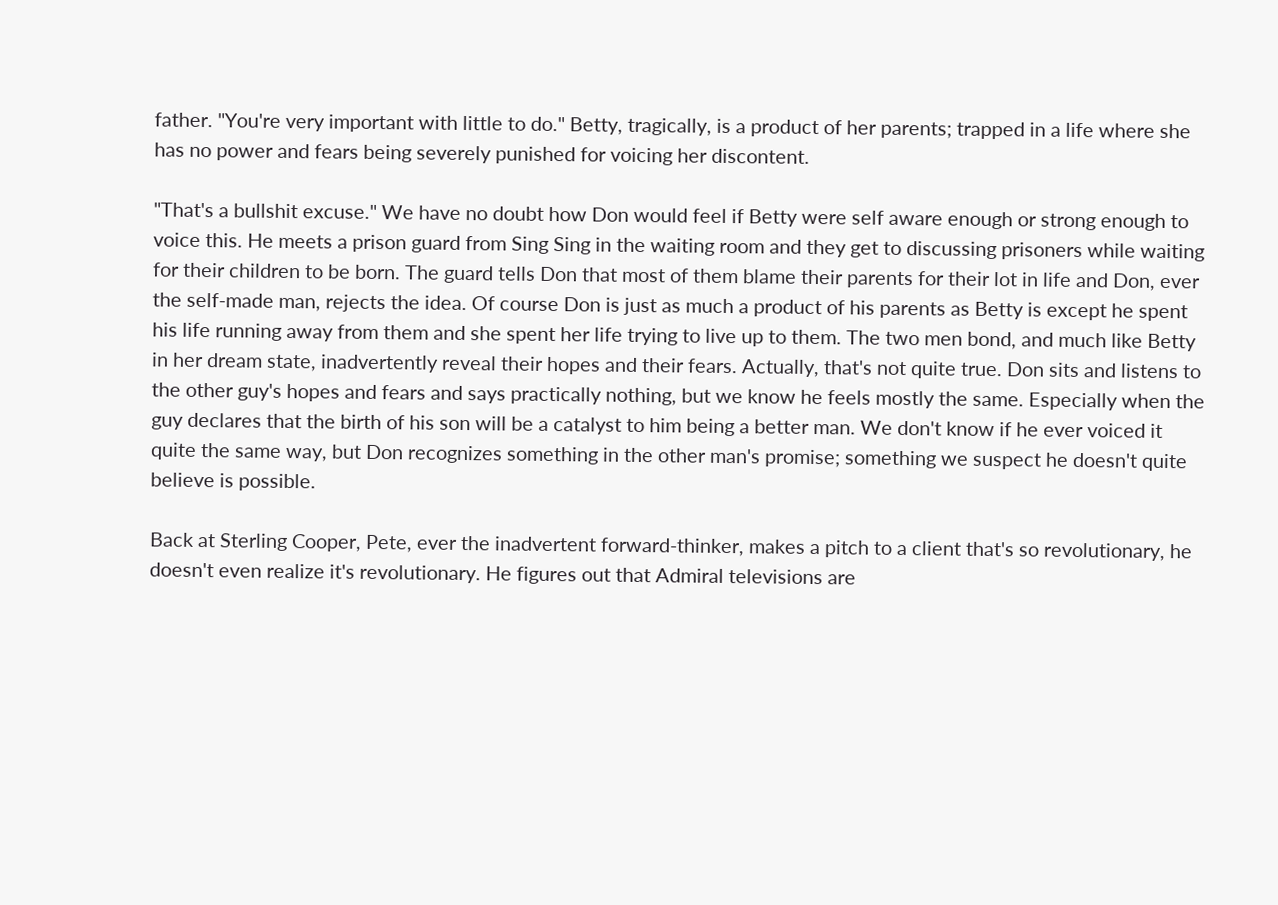father. "You're very important with little to do." Betty, tragically, is a product of her parents; trapped in a life where she has no power and fears being severely punished for voicing her discontent.

"That's a bullshit excuse." We have no doubt how Don would feel if Betty were self aware enough or strong enough to voice this. He meets a prison guard from Sing Sing in the waiting room and they get to discussing prisoners while waiting for their children to be born. The guard tells Don that most of them blame their parents for their lot in life and Don, ever the self-made man, rejects the idea. Of course Don is just as much a product of his parents as Betty is except he spent his life running away from them and she spent her life trying to live up to them. The two men bond, and much like Betty in her dream state, inadvertently reveal their hopes and their fears. Actually, that's not quite true. Don sits and listens to the other guy's hopes and fears and says practically nothing, but we know he feels mostly the same. Especially when the guy declares that the birth of his son will be a catalyst to him being a better man. We don't know if he ever voiced it quite the same way, but Don recognizes something in the other man's promise; something we suspect he doesn't quite believe is possible.

Back at Sterling Cooper, Pete, ever the inadvertent forward-thinker, makes a pitch to a client that's so revolutionary, he doesn't even realize it's revolutionary. He figures out that Admiral televisions are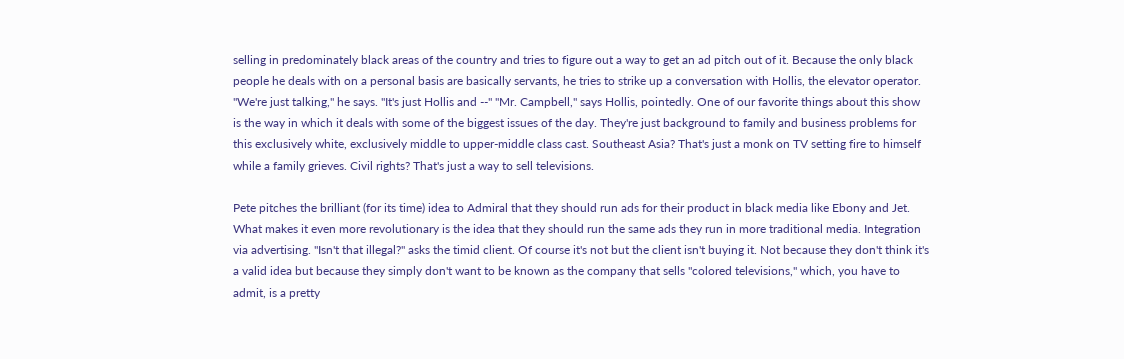selling in predominately black areas of the country and tries to figure out a way to get an ad pitch out of it. Because the only black people he deals with on a personal basis are basically servants, he tries to strike up a conversation with Hollis, the elevator operator. "We're just talking," he says. "It's just Hollis and --" "Mr. Campbell," says Hollis, pointedly. One of our favorite things about this show is the way in which it deals with some of the biggest issues of the day. They're just background to family and business problems for this exclusively white, exclusively middle to upper-middle class cast. Southeast Asia? That's just a monk on TV setting fire to himself while a family grieves. Civil rights? That's just a way to sell televisions.

Pete pitches the brilliant (for its time) idea to Admiral that they should run ads for their product in black media like Ebony and Jet. What makes it even more revolutionary is the idea that they should run the same ads they run in more traditional media. Integration via advertising. "Isn't that illegal?" asks the timid client. Of course it's not but the client isn't buying it. Not because they don't think it's a valid idea but because they simply don't want to be known as the company that sells "colored televisions," which, you have to admit, is a pretty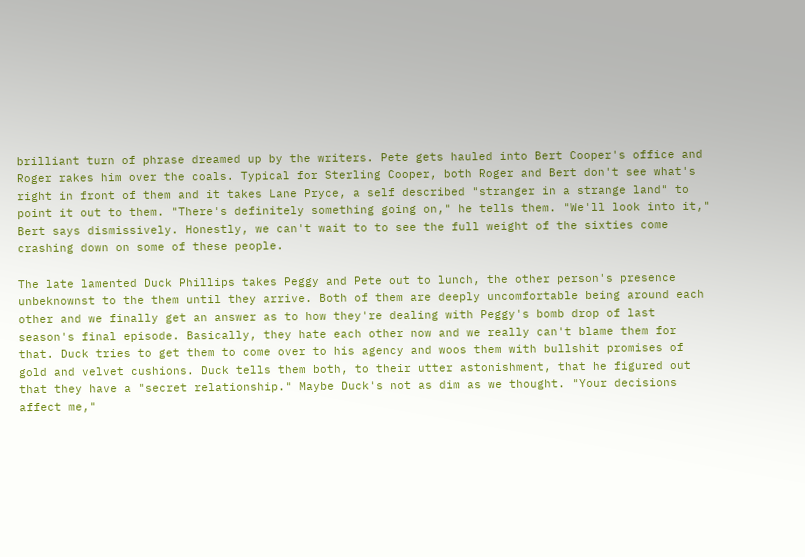brilliant turn of phrase dreamed up by the writers. Pete gets hauled into Bert Cooper's office and Roger rakes him over the coals. Typical for Sterling Cooper, both Roger and Bert don't see what's right in front of them and it takes Lane Pryce, a self described "stranger in a strange land" to point it out to them. "There's definitely something going on," he tells them. "We'll look into it," Bert says dismissively. Honestly, we can't wait to to see the full weight of the sixties come crashing down on some of these people.

The late lamented Duck Phillips takes Peggy and Pete out to lunch, the other person's presence unbeknownst to the them until they arrive. Both of them are deeply uncomfortable being around each other and we finally get an answer as to how they're dealing with Peggy's bomb drop of last season's final episode. Basically, they hate each other now and we really can't blame them for that. Duck tries to get them to come over to his agency and woos them with bullshit promises of gold and velvet cushions. Duck tells them both, to their utter astonishment, that he figured out that they have a "secret relationship." Maybe Duck's not as dim as we thought. "Your decisions affect me,"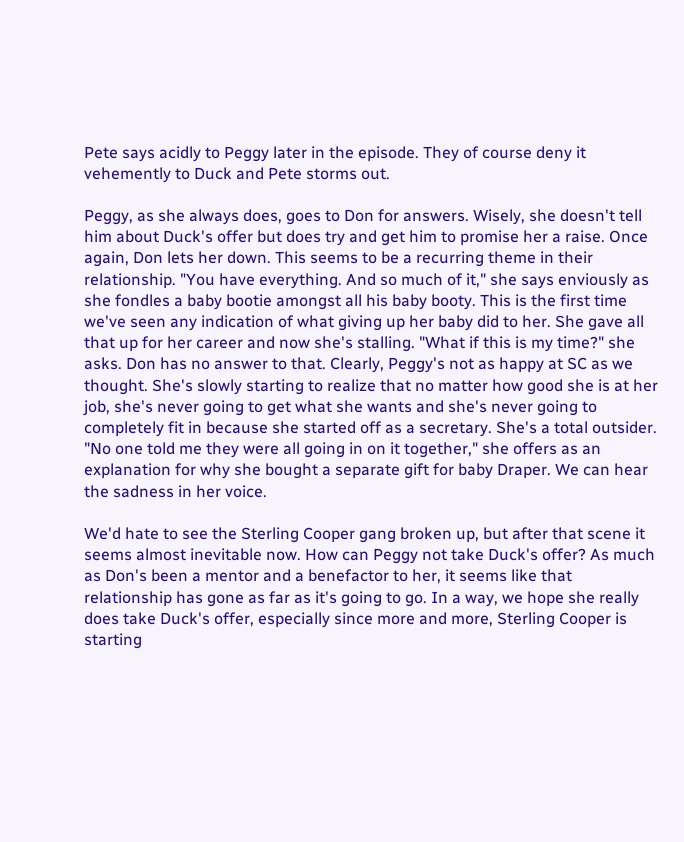Pete says acidly to Peggy later in the episode. They of course deny it vehemently to Duck and Pete storms out.

Peggy, as she always does, goes to Don for answers. Wisely, she doesn't tell him about Duck's offer but does try and get him to promise her a raise. Once again, Don lets her down. This seems to be a recurring theme in their relationship. "You have everything. And so much of it," she says enviously as she fondles a baby bootie amongst all his baby booty. This is the first time we've seen any indication of what giving up her baby did to her. She gave all that up for her career and now she's stalling. "What if this is my time?" she asks. Don has no answer to that. Clearly, Peggy's not as happy at SC as we thought. She's slowly starting to realize that no matter how good she is at her job, she's never going to get what she wants and she's never going to completely fit in because she started off as a secretary. She's a total outsider. "No one told me they were all going in on it together," she offers as an explanation for why she bought a separate gift for baby Draper. We can hear the sadness in her voice.

We'd hate to see the Sterling Cooper gang broken up, but after that scene it seems almost inevitable now. How can Peggy not take Duck's offer? As much as Don's been a mentor and a benefactor to her, it seems like that relationship has gone as far as it's going to go. In a way, we hope she really does take Duck's offer, especially since more and more, Sterling Cooper is starting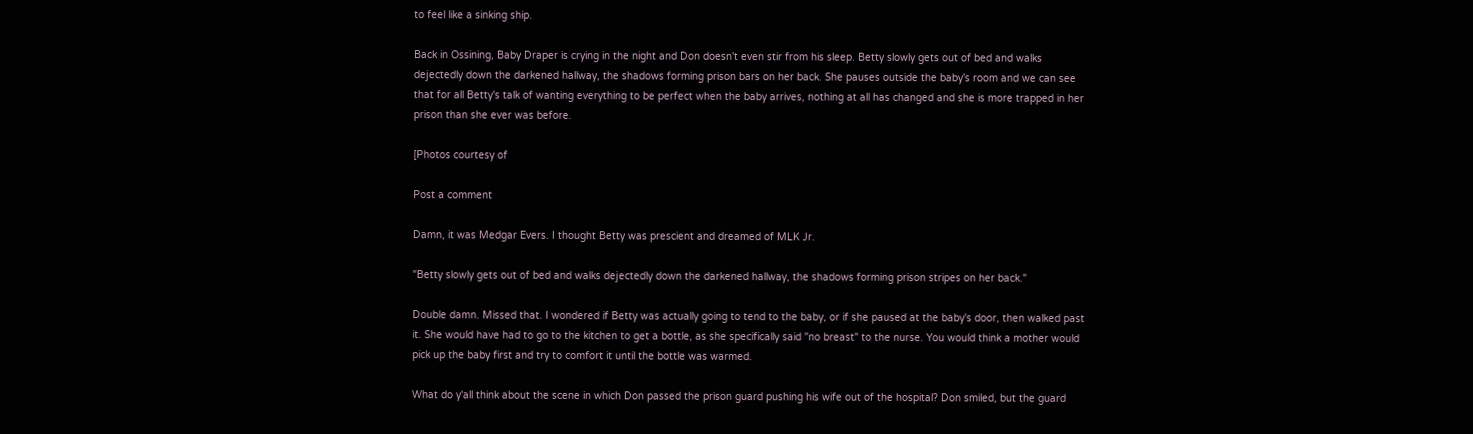to feel like a sinking ship.

Back in Ossining, Baby Draper is crying in the night and Don doesn't even stir from his sleep. Betty slowly gets out of bed and walks dejectedly down the darkened hallway, the shadows forming prison bars on her back. She pauses outside the baby's room and we can see that for all Betty's talk of wanting everything to be perfect when the baby arrives, nothing at all has changed and she is more trapped in her prison than she ever was before.

[Photos courtesy of

Post a comment

Damn, it was Medgar Evers. I thought Betty was prescient and dreamed of MLK Jr.

"Betty slowly gets out of bed and walks dejectedly down the darkened hallway, the shadows forming prison stripes on her back."

Double damn. Missed that. I wondered if Betty was actually going to tend to the baby, or if she paused at the baby's door, then walked past it. She would have had to go to the kitchen to get a bottle, as she specifically said "no breast" to the nurse. You would think a mother would pick up the baby first and try to comfort it until the bottle was warmed.

What do y'all think about the scene in which Don passed the prison guard pushing his wife out of the hospital? Don smiled, but the guard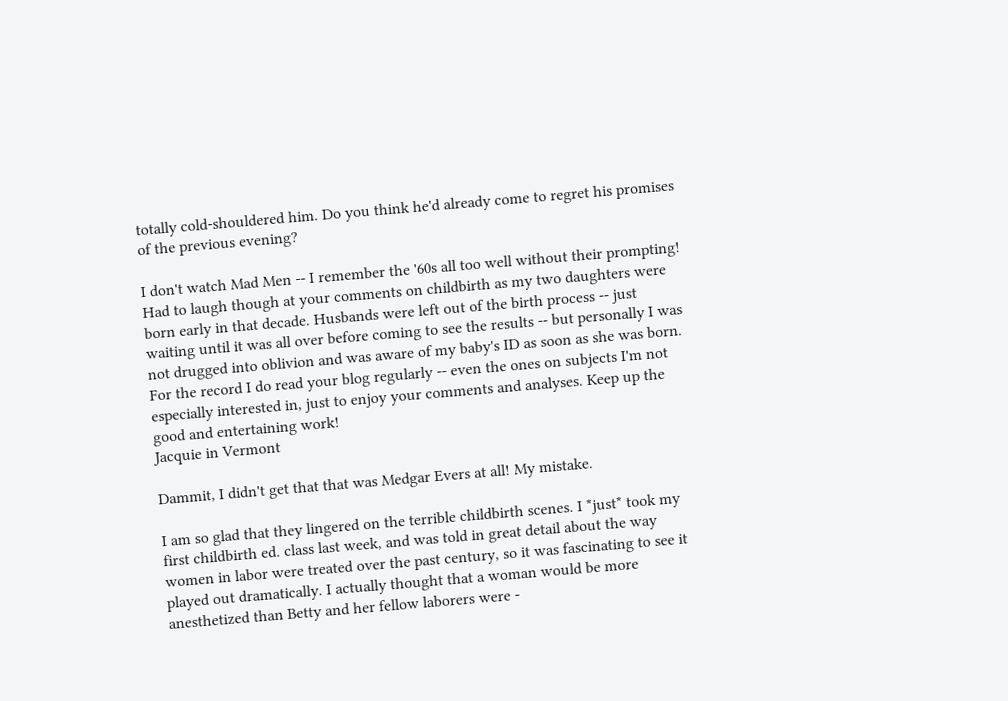totally cold-shouldered him. Do you think he'd already come to regret his promises of the previous evening?

I don't watch Mad Men -- I remember the '60s all too well without their prompting! Had to laugh though at your comments on childbirth as my two daughters were born early in that decade. Husbands were left out of the birth process -- just waiting until it was all over before coming to see the results -- but personally I was not drugged into oblivion and was aware of my baby's ID as soon as she was born.
For the record I do read your blog regularly -- even the ones on subjects I'm not especially interested in, just to enjoy your comments and analyses. Keep up the good and entertaining work!
Jacquie in Vermont

Dammit, I didn't get that that was Medgar Evers at all! My mistake.

I am so glad that they lingered on the terrible childbirth scenes. I *just* took my first childbirth ed. class last week, and was told in great detail about the way women in labor were treated over the past century, so it was fascinating to see it played out dramatically. I actually thought that a woman would be more anesthetized than Betty and her fellow laborers were -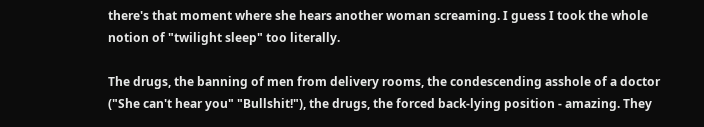there's that moment where she hears another woman screaming. I guess I took the whole notion of "twilight sleep" too literally.

The drugs, the banning of men from delivery rooms, the condescending asshole of a doctor ("She can't hear you" "Bullshit!"), the drugs, the forced back-lying position - amazing. They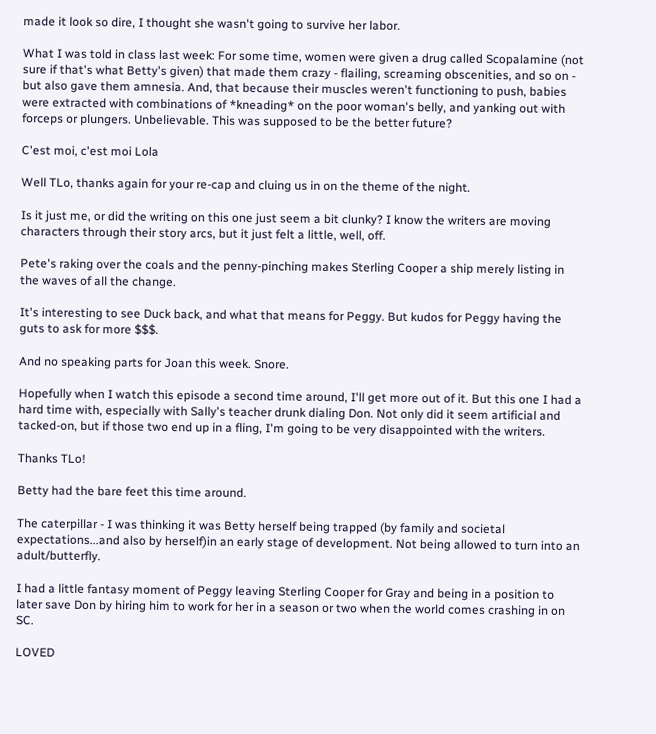made it look so dire, I thought she wasn't going to survive her labor.

What I was told in class last week: For some time, women were given a drug called Scopalamine (not sure if that's what Betty's given) that made them crazy - flailing, screaming obscenities, and so on - but also gave them amnesia. And, that because their muscles weren't functioning to push, babies were extracted with combinations of *kneading* on the poor woman's belly, and yanking out with forceps or plungers. Unbelievable. This was supposed to be the better future?

C'est moi, c'est moi Lola

Well TLo, thanks again for your re-cap and cluing us in on the theme of the night.

Is it just me, or did the writing on this one just seem a bit clunky? I know the writers are moving characters through their story arcs, but it just felt a little, well, off.

Pete's raking over the coals and the penny-pinching makes Sterling Cooper a ship merely listing in the waves of all the change.

It's interesting to see Duck back, and what that means for Peggy. But kudos for Peggy having the guts to ask for more $$$.

And no speaking parts for Joan this week. Snore.

Hopefully when I watch this episode a second time around, I'll get more out of it. But this one I had a hard time with, especially with Sally's teacher drunk dialing Don. Not only did it seem artificial and tacked-on, but if those two end up in a fling, I'm going to be very disappointed with the writers.

Thanks TLo!

Betty had the bare feet this time around.

The caterpillar - I was thinking it was Betty herself being trapped (by family and societal expectations...and also by herself)in an early stage of development. Not being allowed to turn into an adult/butterfly.

I had a little fantasy moment of Peggy leaving Sterling Cooper for Gray and being in a position to later save Don by hiring him to work for her in a season or two when the world comes crashing in on SC.

LOVED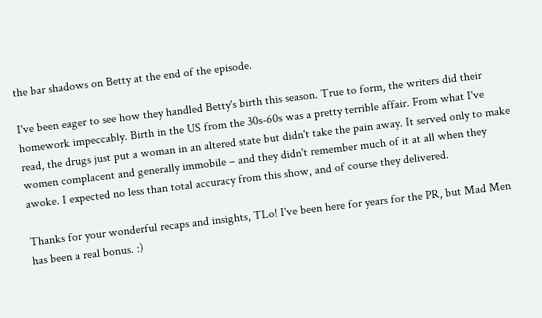the bar shadows on Betty at the end of the episode.

I've been eager to see how they handled Betty's birth this season. True to form, the writers did their homework impeccably. Birth in the US from the 30s-60s was a pretty terrible affair. From what I've read, the drugs just put a woman in an altered state but didn't take the pain away. It served only to make women complacent and generally immobile – and they didn't remember much of it at all when they awoke. I expected no less than total accuracy from this show, and of course they delivered.

Thanks for your wonderful recaps and insights, TLo! I've been here for years for the PR, but Mad Men has been a real bonus. :)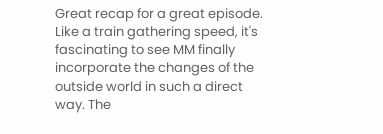Great recap for a great episode. Like a train gathering speed, it's fascinating to see MM finally incorporate the changes of the outside world in such a direct way. The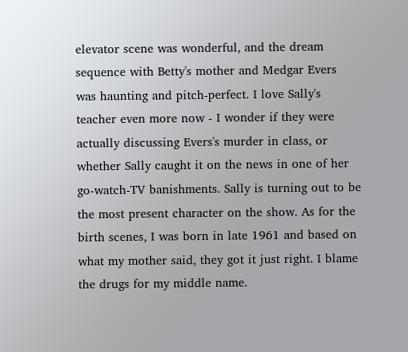elevator scene was wonderful, and the dream sequence with Betty's mother and Medgar Evers was haunting and pitch-perfect. I love Sally's teacher even more now - I wonder if they were actually discussing Evers's murder in class, or whether Sally caught it on the news in one of her go-watch-TV banishments. Sally is turning out to be the most present character on the show. As for the birth scenes, I was born in late 1961 and based on what my mother said, they got it just right. I blame the drugs for my middle name.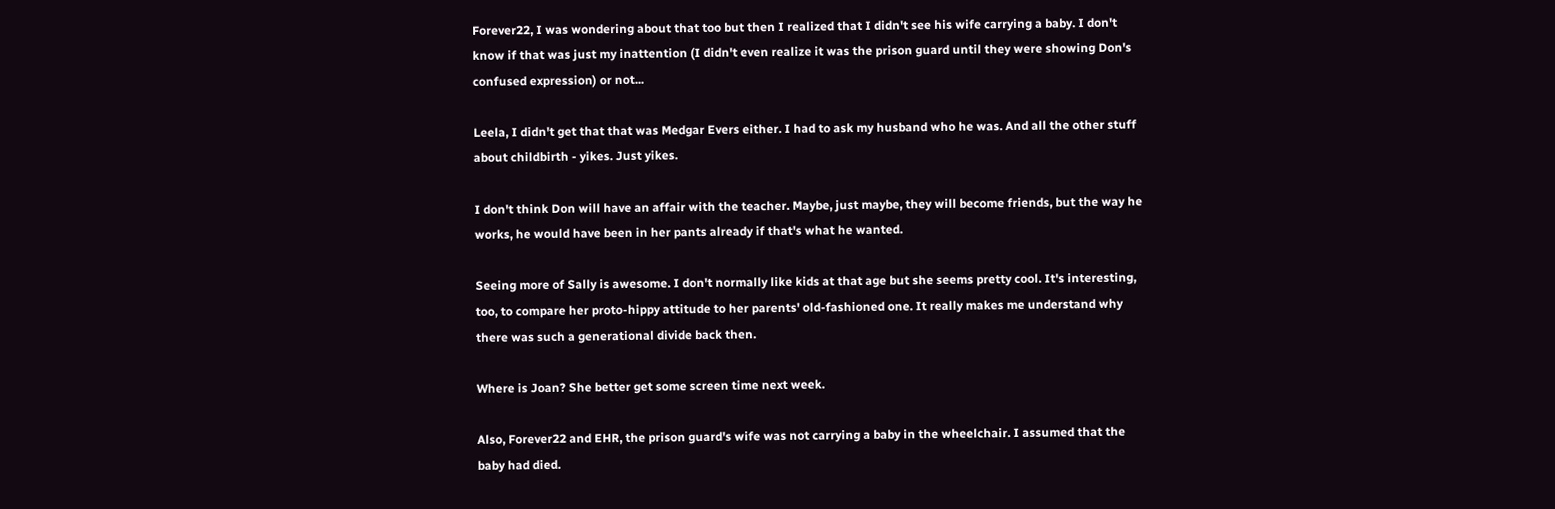Forever22, I was wondering about that too but then I realized that I didn't see his wife carrying a baby. I don't know if that was just my inattention (I didn't even realize it was the prison guard until they were showing Don's confused expression) or not...

Leela, I didn't get that that was Medgar Evers either. I had to ask my husband who he was. And all the other stuff about childbirth - yikes. Just yikes.

I don't think Don will have an affair with the teacher. Maybe, just maybe, they will become friends, but the way he works, he would have been in her pants already if that's what he wanted.

Seeing more of Sally is awesome. I don't normally like kids at that age but she seems pretty cool. It's interesting, too, to compare her proto-hippy attitude to her parents' old-fashioned one. It really makes me understand why there was such a generational divide back then.

Where is Joan? She better get some screen time next week.

Also, Forever22 and EHR, the prison guard's wife was not carrying a baby in the wheelchair. I assumed that the baby had died.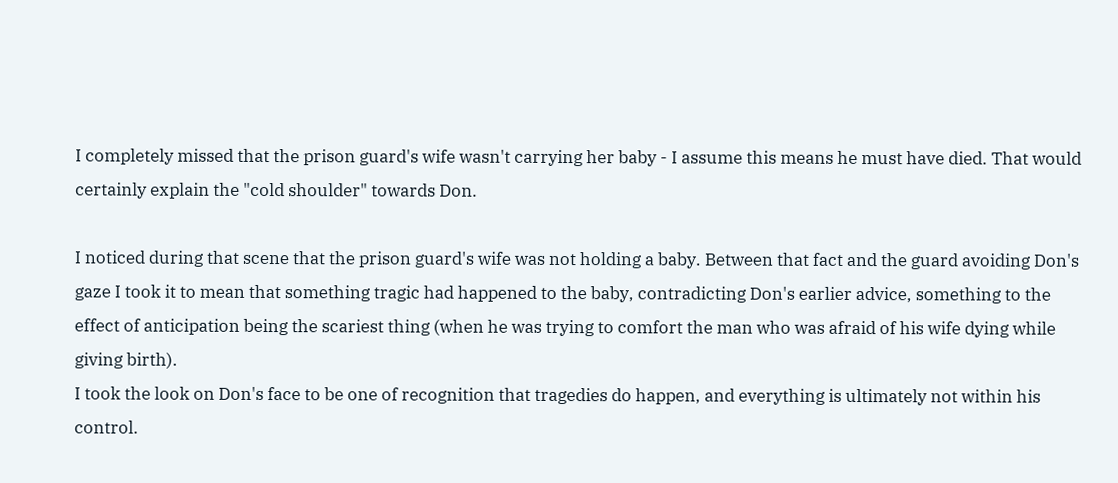I completely missed that the prison guard's wife wasn't carrying her baby - I assume this means he must have died. That would certainly explain the "cold shoulder" towards Don.

I noticed during that scene that the prison guard's wife was not holding a baby. Between that fact and the guard avoiding Don's gaze I took it to mean that something tragic had happened to the baby, contradicting Don's earlier advice, something to the effect of anticipation being the scariest thing (when he was trying to comfort the man who was afraid of his wife dying while giving birth).
I took the look on Don's face to be one of recognition that tragedies do happen, and everything is ultimately not within his control.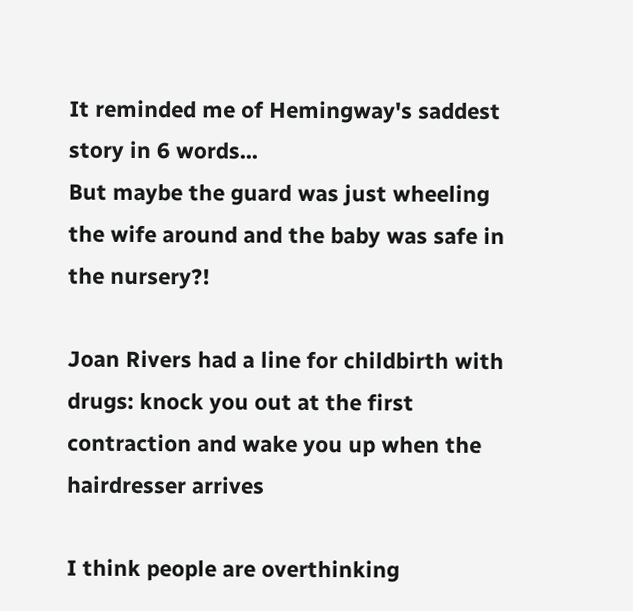It reminded me of Hemingway's saddest story in 6 words...
But maybe the guard was just wheeling the wife around and the baby was safe in the nursery?!

Joan Rivers had a line for childbirth with drugs: knock you out at the first contraction and wake you up when the hairdresser arrives

I think people are overthinking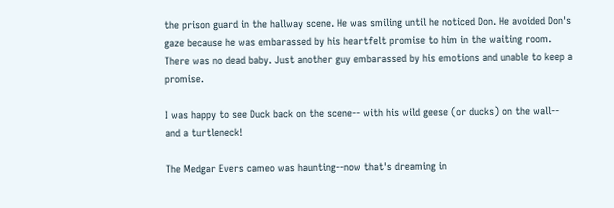the prison guard in the hallway scene. He was smiling until he noticed Don. He avoided Don's gaze because he was embarassed by his heartfelt promise to him in the waiting room. There was no dead baby. Just another guy embarassed by his emotions and unable to keep a promise.

I was happy to see Duck back on the scene-- with his wild geese (or ducks) on the wall-- and a turtleneck!

The Medgar Evers cameo was haunting--now that's dreaming in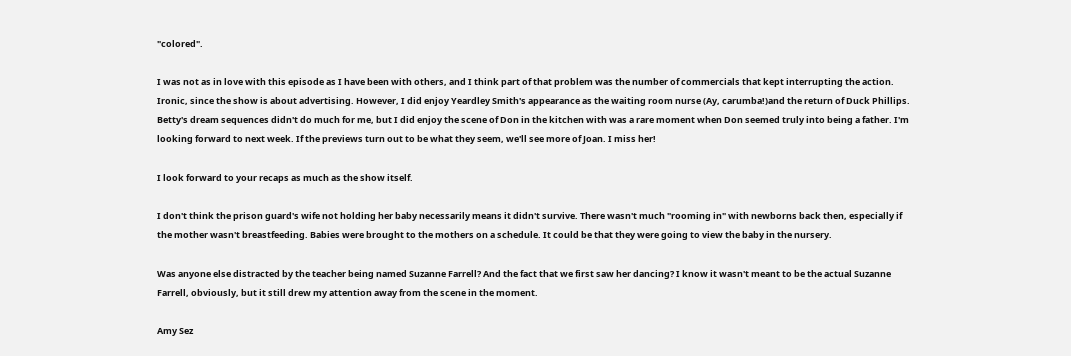"colored".

I was not as in love with this episode as I have been with others, and I think part of that problem was the number of commercials that kept interrupting the action. Ironic, since the show is about advertising. However, I did enjoy Yeardley Smith's appearance as the waiting room nurse (Ay, carumba!)and the return of Duck Phillips. Betty's dream sequences didn't do much for me, but I did enjoy the scene of Don in the kitchen with was a rare moment when Don seemed truly into being a father. I'm looking forward to next week. If the previews turn out to be what they seem, we'll see more of Joan. I miss her!

I look forward to your recaps as much as the show itself.

I don't think the prison guard's wife not holding her baby necessarily means it didn't survive. There wasn't much "rooming in" with newborns back then, especially if the mother wasn't breastfeeding. Babies were brought to the mothers on a schedule. It could be that they were going to view the baby in the nursery.

Was anyone else distracted by the teacher being named Suzanne Farrell? And the fact that we first saw her dancing? I know it wasn't meant to be the actual Suzanne Farrell, obviously, but it still drew my attention away from the scene in the moment.

Amy Sez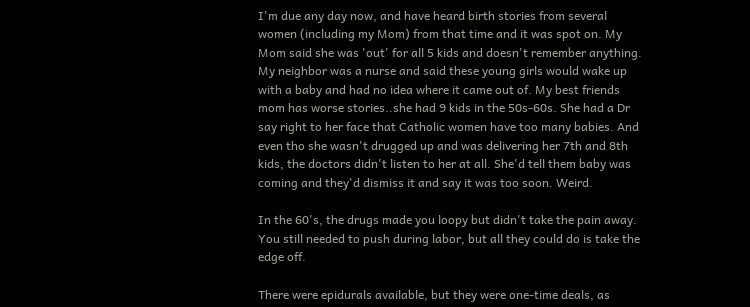I'm due any day now, and have heard birth stories from several women (including my Mom) from that time and it was spot on. My Mom said she was 'out' for all 5 kids and doesn't remember anything. My neighbor was a nurse and said these young girls would wake up with a baby and had no idea where it came out of. My best friends mom has worse stories..she had 9 kids in the 50s-60s. She had a Dr say right to her face that Catholic women have too many babies. And even tho she wasn't drugged up and was delivering her 7th and 8th kids, the doctors didn't listen to her at all. She'd tell them baby was coming and they'd dismiss it and say it was too soon. Weird.

In the 60's, the drugs made you loopy but didn't take the pain away. You still needed to push during labor, but all they could do is take the edge off.

There were epidurals available, but they were one-time deals, as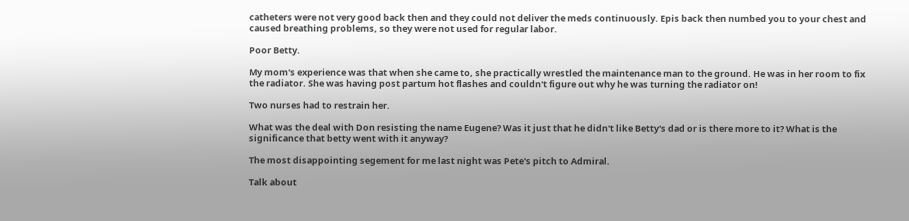catheters were not very good back then and they could not deliver the meds continuously. Epis back then numbed you to your chest and caused breathing problems, so they were not used for regular labor.

Poor Betty.

My mom's experience was that when she came to, she practically wrestled the maintenance man to the ground. He was in her room to fix the radiator. She was having post partum hot flashes and couldn't figure out why he was turning the radiator on!

Two nurses had to restrain her.

What was the deal with Don resisting the name Eugene? Was it just that he didn't like Betty's dad or is there more to it? What is the significance that betty went with it anyway?

The most disappointing segement for me last night was Pete's pitch to Admiral.

Talk about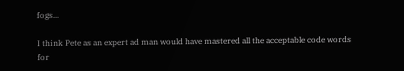fogs...

I think Pete as an expert ad man would have mastered all the acceptable code words for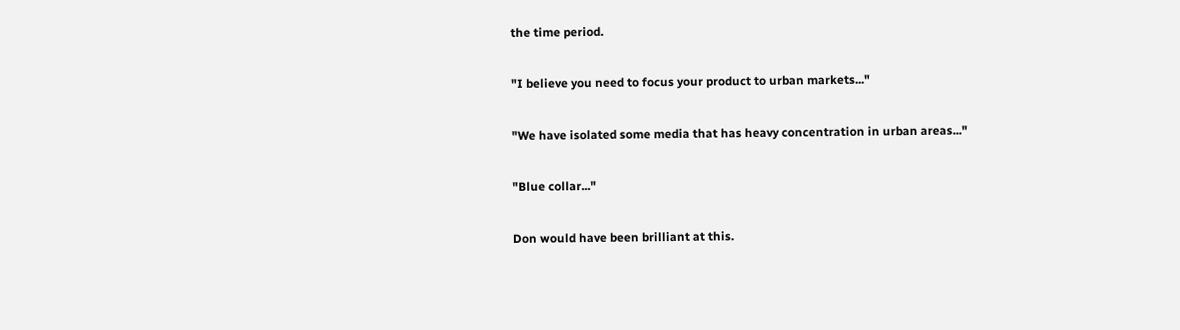the time period.

"I believe you need to focus your product to urban markets..."

"We have isolated some media that has heavy concentration in urban areas..."

"Blue collar..."

Don would have been brilliant at this.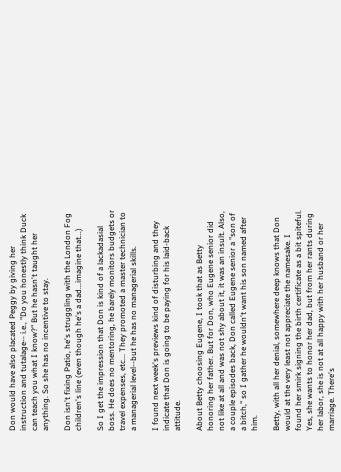Don would have also placated Peggy by giving her instruction and tutalage-- i.e., "Do you honestly think Duck can teach you what I know?" But he hasn't taught her anything. So she has no incentive to stay.

Don isn't fixing Patio, he's struggling with the London Fog children's line (even though he's a dad...imagine that...)

So I get the impression that Don is kind of a lackadasial boss. He does no mentoring, he barely monitors budgets or travel expenses, etc... They promoted a master technician to a managerial level--but he has no managerial skills.

I found next week's previews kind of disturbing and they indicate that Don is going to be paying for his laid-back attitude.

About Betty choosing Eugene, I took that as Betty honoring her father. But for Don, who Eugene senior did not like at all and was not shy about it, it was an insult. Also, a couple episodes back, Don called Eugene senior a "son of a bitch," so I gather he wouldn't want his son named after him.

Betty, with all her denial, somewhere deep knows that Don would at the very least not appreciate the namesake. I found her smirk signing the birth certificate as a bit spiteful. Yes, she wants to honor her dad, but from her rants during her labor, she is not at all happy with her husband or her marriage. There's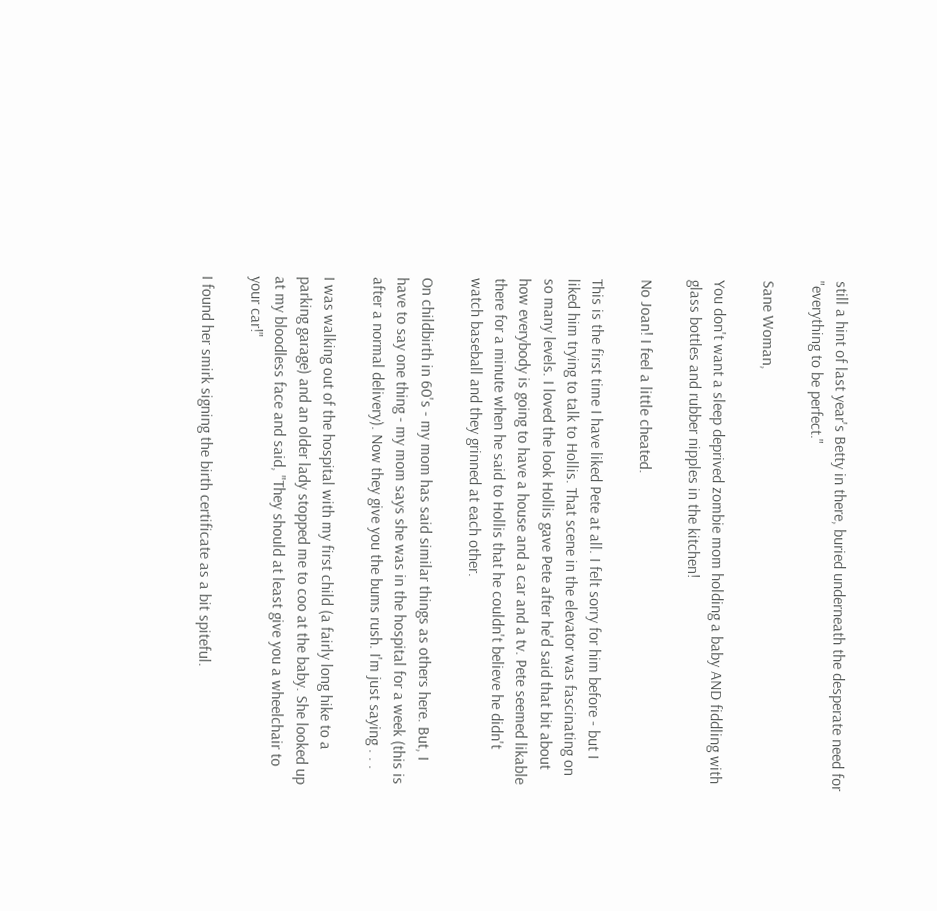still a hint of last year's Betty in there, buried underneath the desperate need for "everything to be perfect."

Sane Woman,

You don't want a sleep deprived zombie mom holding a baby AND fiddling with glass bottles and rubber nipples in the kitchen!

No Joan! I feel a little cheated.

This is the first time I have liked Pete at all. I felt sorry for him before - but I liked him trying to talk to Hollis. That scene in the elevator was fascinating on so many levels. I loved the look Hollis gave Pete after he'd said that bit about how everybody is going to have a house and a car and a tv. Pete seemed likable there for a minute when he said to Hollis that he couldn't believe he didn't watch baseball and they grinned at each other.

On childbirth in 60's - my mom has said similar things as others here. But, I have to say one thing - my mom says she was in the hospital for a week (this is after a normal delivery). Now they give you the bums rush. I'm just saying . . .

I was walking out of the hospital with my first child (a fairly long hike to a parking garage) and an older lady stopped me to coo at the baby. She looked up at my bloodless face and said, "They should at least give you a wheelchair to your car!"

I found her smirk signing the birth certificate as a bit spiteful.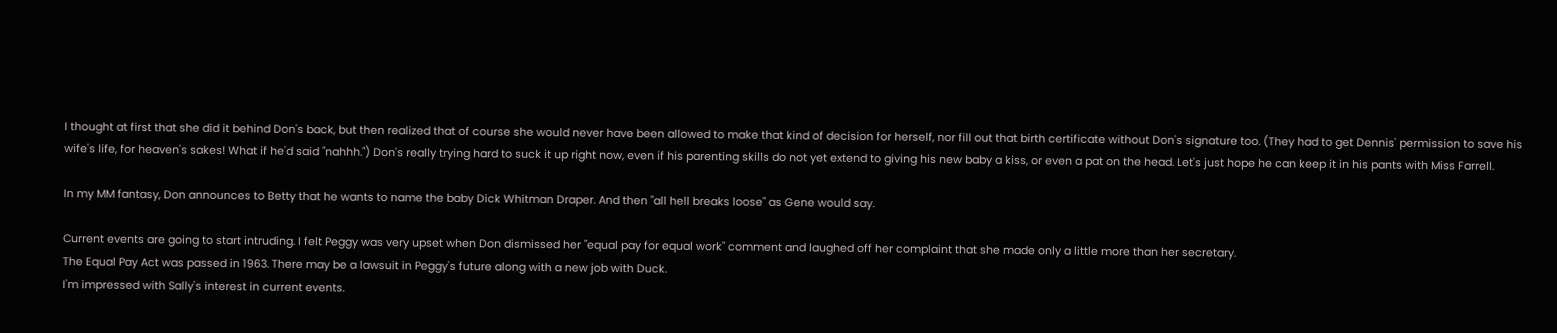I thought at first that she did it behind Don's back, but then realized that of course she would never have been allowed to make that kind of decision for herself, nor fill out that birth certificate without Don's signature too. (They had to get Dennis' permission to save his wife's life, for heaven's sakes! What if he'd said "nahhh.") Don's really trying hard to suck it up right now, even if his parenting skills do not yet extend to giving his new baby a kiss, or even a pat on the head. Let's just hope he can keep it in his pants with Miss Farrell.

In my MM fantasy, Don announces to Betty that he wants to name the baby Dick Whitman Draper. And then "all hell breaks loose" as Gene would say.

Current events are going to start intruding. I felt Peggy was very upset when Don dismissed her "equal pay for equal work" comment and laughed off her complaint that she made only a little more than her secretary.
The Equal Pay Act was passed in 1963. There may be a lawsuit in Peggy's future along with a new job with Duck.
I'm impressed with Sally's interest in current events.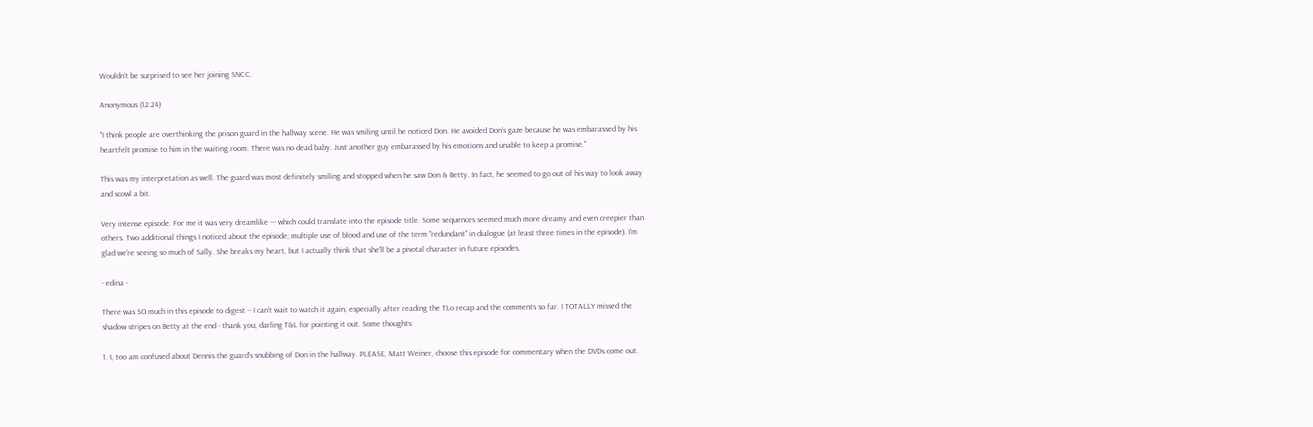Wouldn't be surprised to see her joining SNCC.

Anonymous (12:24)

"I think people are overthinking the prison guard in the hallway scene. He was smiling until he noticed Don. He avoided Don's gaze because he was embarassed by his heartfelt promise to him in the waiting room. There was no dead baby. Just another guy embarassed by his emotions and unable to keep a promise."

This was my interpretation as well. The guard was most definitely smiling and stopped when he saw Don & Betty. In fact, he seemed to go out of his way to look away and scowl a bit.

Very intense episode. For me it was very dreamlike --- which could translate into the episode title. Some sequences seemed much more dreamy and even creepier than others. Two additional things I noticed about the episode; multiple use of blood and use of the term "redundant" in dialogue (at least three times in the episode). I'm glad we're seeing so much of Sally. She breaks my heart, but I actually think that she'll be a pivotal character in future episodes.

- edina -

There was SO much in this episode to digest -- I can't wait to watch it again, especially after reading the TLo recap and the comments so far. I TOTALLY missed the shadow stripes on Betty at the end - thank you, darling T&L for pointing it out. Some thoughts:

1. I, too am confused about Dennis the guard's snubbing of Don in the hallway. PLEASE, Matt Weiner, choose this episode for commentary when the DVDs come out.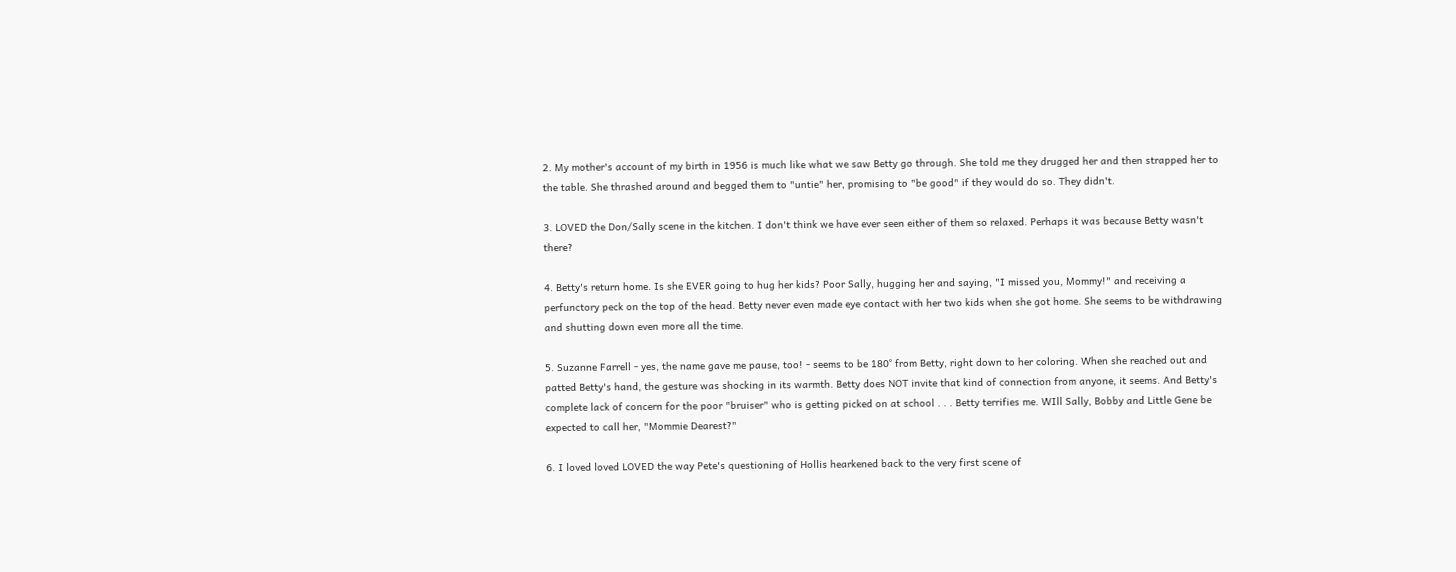2. My mother's account of my birth in 1956 is much like what we saw Betty go through. She told me they drugged her and then strapped her to the table. She thrashed around and begged them to "untie" her, promising to "be good" if they would do so. They didn't.

3. LOVED the Don/Sally scene in the kitchen. I don't think we have ever seen either of them so relaxed. Perhaps it was because Betty wasn't there?

4. Betty's return home. Is she EVER going to hug her kids? Poor Sally, hugging her and saying, "I missed you, Mommy!" and receiving a perfunctory peck on the top of the head. Betty never even made eye contact with her two kids when she got home. She seems to be withdrawing and shutting down even more all the time.

5. Suzanne Farrell - yes, the name gave me pause, too! - seems to be 180° from Betty, right down to her coloring. When she reached out and patted Betty's hand, the gesture was shocking in its warmth. Betty does NOT invite that kind of connection from anyone, it seems. And Betty's complete lack of concern for the poor "bruiser" who is getting picked on at school . . . Betty terrifies me. WIll Sally, Bobby and Little Gene be expected to call her, "Mommie Dearest?"

6. I loved loved LOVED the way Pete's questioning of Hollis hearkened back to the very first scene of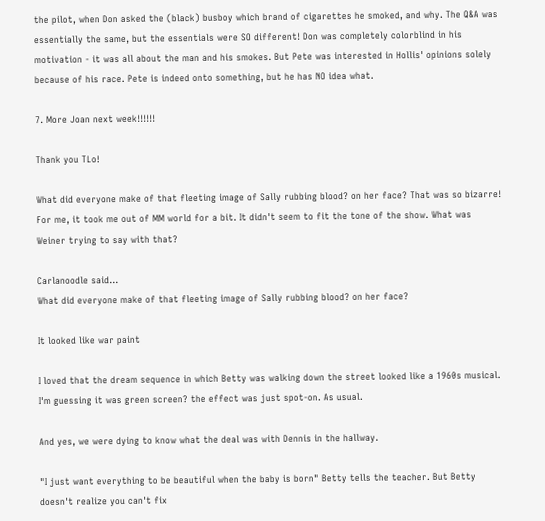the pilot, when Don asked the (black) busboy which brand of cigarettes he smoked, and why. The Q&A was essentially the same, but the essentials were SO different! Don was completely colorblind in his motivation - it was all about the man and his smokes. But Pete was interested in Hollis' opinions solely because of his race. Pete is indeed onto something, but he has NO idea what.

7. More Joan next week!!!!!!

Thank you TLo!

What did everyone make of that fleeting image of Sally rubbing blood? on her face? That was so bizarre! For me, it took me out of MM world for a bit. It didn't seem to fit the tone of the show. What was Weiner trying to say with that?

Carlanoodle said...
What did everyone make of that fleeting image of Sally rubbing blood? on her face?

It looked like war paint

I loved that the dream sequence in which Betty was walking down the street looked like a 1960s musical. I'm guessing it was green screen? the effect was just spot-on. As usual.

And yes, we were dying to know what the deal was with Dennis in the hallway.

"I just want everything to be beautiful when the baby is born" Betty tells the teacher. But Betty doesn't realize you can't fix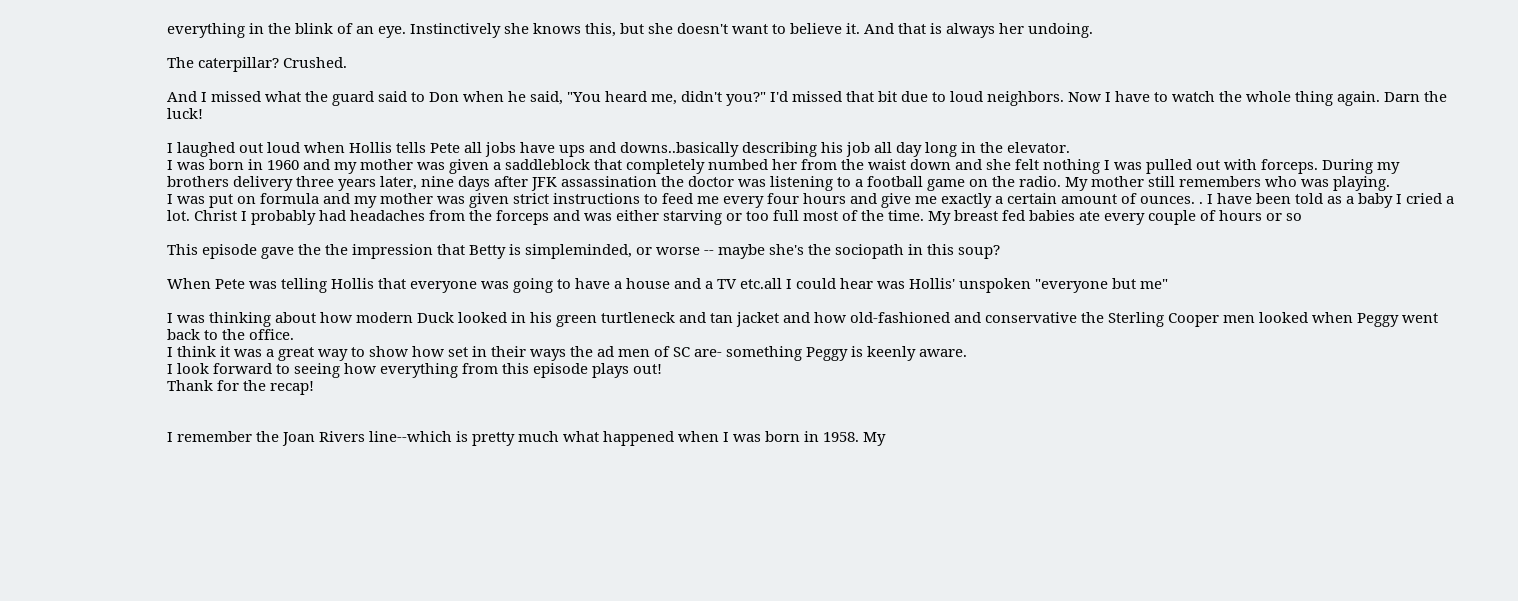everything in the blink of an eye. Instinctively she knows this, but she doesn't want to believe it. And that is always her undoing.

The caterpillar? Crushed.

And I missed what the guard said to Don when he said, "You heard me, didn't you?" I'd missed that bit due to loud neighbors. Now I have to watch the whole thing again. Darn the luck!

I laughed out loud when Hollis tells Pete all jobs have ups and downs..basically describing his job all day long in the elevator.
I was born in 1960 and my mother was given a saddleblock that completely numbed her from the waist down and she felt nothing I was pulled out with forceps. During my brothers delivery three years later, nine days after JFK assassination the doctor was listening to a football game on the radio. My mother still remembers who was playing.
I was put on formula and my mother was given strict instructions to feed me every four hours and give me exactly a certain amount of ounces. . I have been told as a baby I cried a lot. Christ I probably had headaches from the forceps and was either starving or too full most of the time. My breast fed babies ate every couple of hours or so

This episode gave the the impression that Betty is simpleminded, or worse -- maybe she's the sociopath in this soup?

When Pete was telling Hollis that everyone was going to have a house and a TV etc.all I could hear was Hollis' unspoken "everyone but me"

I was thinking about how modern Duck looked in his green turtleneck and tan jacket and how old-fashioned and conservative the Sterling Cooper men looked when Peggy went back to the office.
I think it was a great way to show how set in their ways the ad men of SC are- something Peggy is keenly aware.
I look forward to seeing how everything from this episode plays out!
Thank for the recap!


I remember the Joan Rivers line--which is pretty much what happened when I was born in 1958. My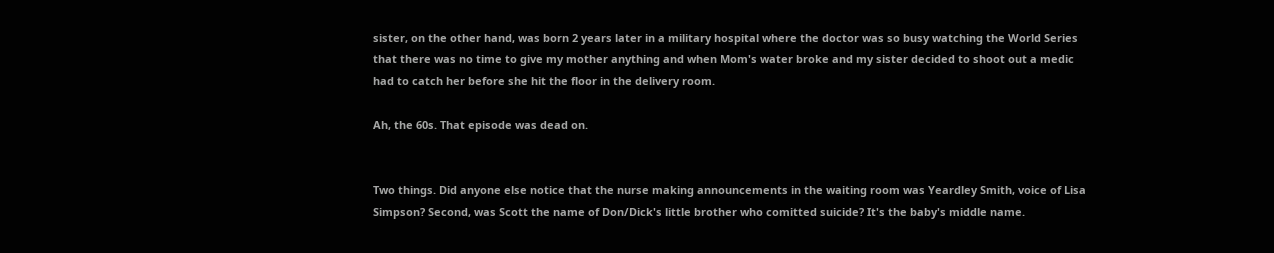sister, on the other hand, was born 2 years later in a military hospital where the doctor was so busy watching the World Series that there was no time to give my mother anything and when Mom's water broke and my sister decided to shoot out a medic had to catch her before she hit the floor in the delivery room.

Ah, the 60s. That episode was dead on.


Two things. Did anyone else notice that the nurse making announcements in the waiting room was Yeardley Smith, voice of Lisa Simpson? Second, was Scott the name of Don/Dick's little brother who comitted suicide? It's the baby's middle name.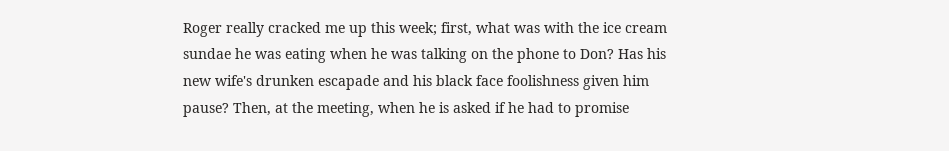Roger really cracked me up this week; first, what was with the ice cream sundae he was eating when he was talking on the phone to Don? Has his new wife's drunken escapade and his black face foolishness given him pause? Then, at the meeting, when he is asked if he had to promise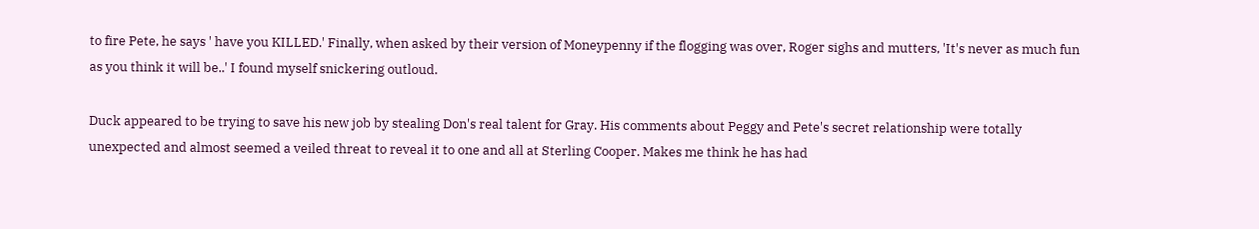to fire Pete, he says ' have you KILLED.' Finally, when asked by their version of Moneypenny if the flogging was over, Roger sighs and mutters, 'It's never as much fun as you think it will be..' I found myself snickering outloud.

Duck appeared to be trying to save his new job by stealing Don's real talent for Gray. His comments about Peggy and Pete's secret relationship were totally unexpected and almost seemed a veiled threat to reveal it to one and all at Sterling Cooper. Makes me think he has had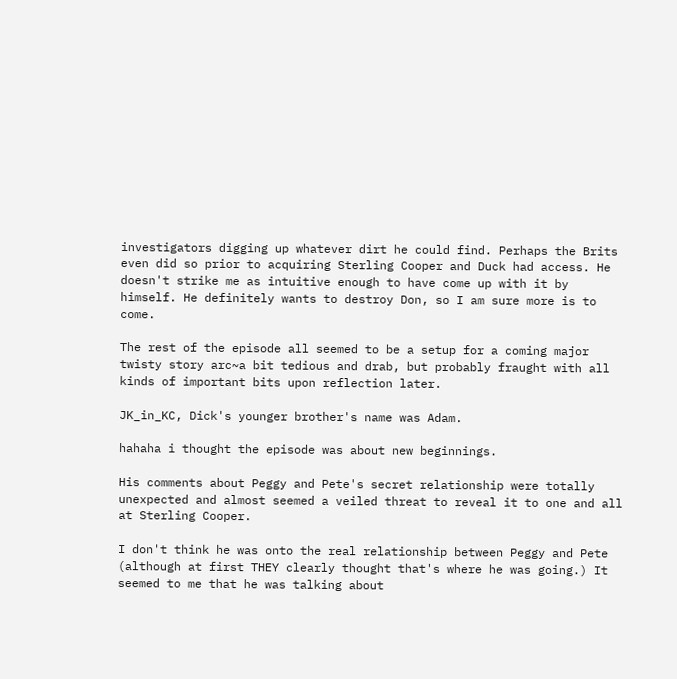investigators digging up whatever dirt he could find. Perhaps the Brits even did so prior to acquiring Sterling Cooper and Duck had access. He doesn't strike me as intuitive enough to have come up with it by himself. He definitely wants to destroy Don, so I am sure more is to come.

The rest of the episode all seemed to be a setup for a coming major twisty story arc~a bit tedious and drab, but probably fraught with all kinds of important bits upon reflection later.

JK_in_KC, Dick's younger brother's name was Adam.

hahaha i thought the episode was about new beginnings.

His comments about Peggy and Pete's secret relationship were totally unexpected and almost seemed a veiled threat to reveal it to one and all at Sterling Cooper.

I don't think he was onto the real relationship between Peggy and Pete (although at first THEY clearly thought that's where he was going.) It seemed to me that he was talking about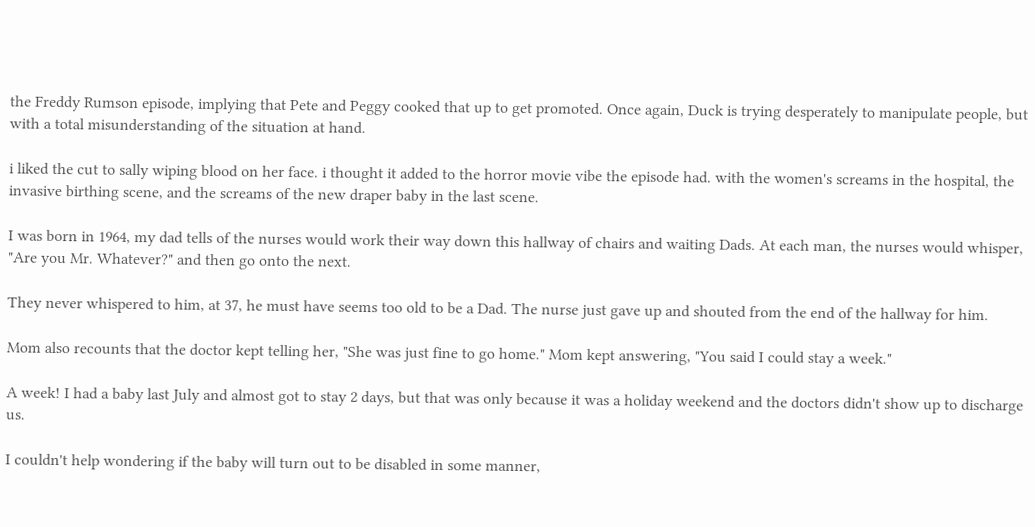the Freddy Rumson episode, implying that Pete and Peggy cooked that up to get promoted. Once again, Duck is trying desperately to manipulate people, but with a total misunderstanding of the situation at hand.

i liked the cut to sally wiping blood on her face. i thought it added to the horror movie vibe the episode had. with the women's screams in the hospital, the invasive birthing scene, and the screams of the new draper baby in the last scene.

I was born in 1964, my dad tells of the nurses would work their way down this hallway of chairs and waiting Dads. At each man, the nurses would whisper, "Are you Mr. Whatever?" and then go onto the next.

They never whispered to him, at 37, he must have seems too old to be a Dad. The nurse just gave up and shouted from the end of the hallway for him.

Mom also recounts that the doctor kept telling her, "She was just fine to go home." Mom kept answering, "You said I could stay a week."

A week! I had a baby last July and almost got to stay 2 days, but that was only because it was a holiday weekend and the doctors didn't show up to discharge us.

I couldn't help wondering if the baby will turn out to be disabled in some manner,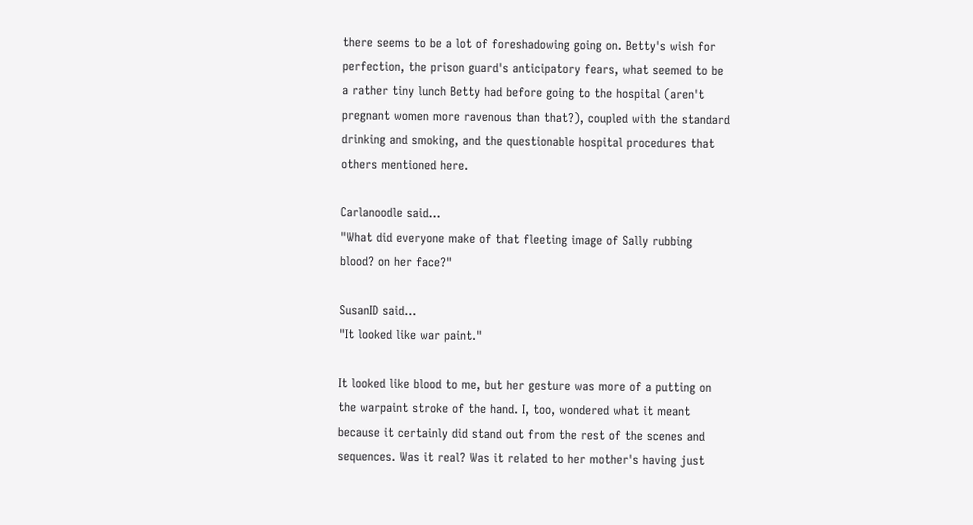there seems to be a lot of foreshadowing going on. Betty's wish for perfection, the prison guard's anticipatory fears, what seemed to be a rather tiny lunch Betty had before going to the hospital (aren't pregnant women more ravenous than that?), coupled with the standard drinking and smoking, and the questionable hospital procedures that others mentioned here.

Carlanoodle said...
"What did everyone make of that fleeting image of Sally rubbing blood? on her face?"

SusanID said...
"It looked like war paint."

It looked like blood to me, but her gesture was more of a putting on the warpaint stroke of the hand. I, too, wondered what it meant because it certainly did stand out from the rest of the scenes and sequences. Was it real? Was it related to her mother's having just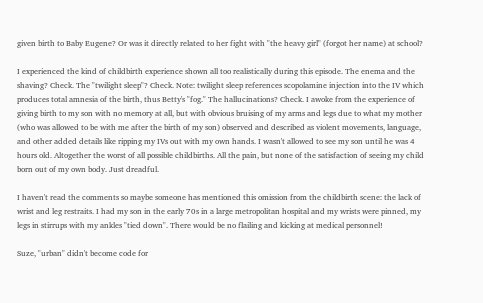given birth to Baby Eugene? Or was it directly related to her fight with "the heavy girl" (forgot her name) at school?

I experienced the kind of childbirth experience shown all too realistically during this episode. The enema and the shaving? Check. The "twilight sleep"? Check. Note: twilight sleep references scopolamine injection into the IV which produces total amnesia of the birth, thus Betty's "fog." The hallucinations? Check. I awoke from the experience of giving birth to my son with no memory at all, but with obvious bruising of my arms and legs due to what my mother (who was allowed to be with me after the birth of my son) observed and described as violent movements, language, and other added details like ripping my IVs out with my own hands. I wasn't allowed to see my son until he was 4 hours old. Altogether the worst of all possible childbirths. All the pain, but none of the satisfaction of seeing my child born out of my own body. Just dreadful.

I haven't read the comments so maybe someone has mentioned this omission from the childbirth scene: the lack of wrist and leg restraits. I had my son in the early 70s in a large metropolitan hospital and my wrists were pinned, my legs in stirrups with my ankles "tied down". There would be no flailing and kicking at medical personnel!

Suze, "urban" didn't become code for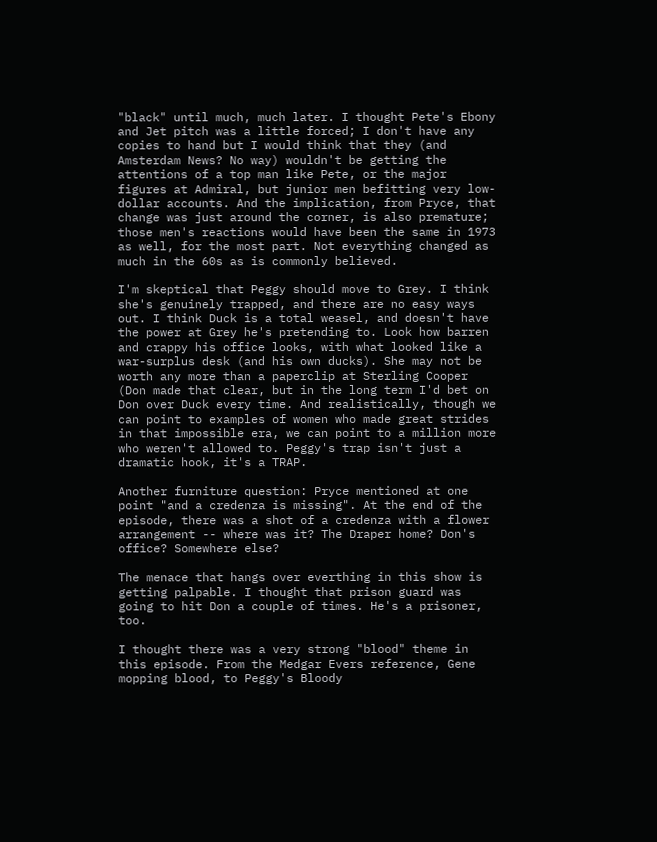"black" until much, much later. I thought Pete's Ebony and Jet pitch was a little forced; I don't have any copies to hand but I would think that they (and Amsterdam News? No way) wouldn't be getting the attentions of a top man like Pete, or the major figures at Admiral, but junior men befitting very low-dollar accounts. And the implication, from Pryce, that change was just around the corner, is also premature; those men's reactions would have been the same in 1973 as well, for the most part. Not everything changed as much in the 60s as is commonly believed.

I'm skeptical that Peggy should move to Grey. I think she's genuinely trapped, and there are no easy ways out. I think Duck is a total weasel, and doesn't have the power at Grey he's pretending to. Look how barren and crappy his office looks, with what looked like a war-surplus desk (and his own ducks). She may not be worth any more than a paperclip at Sterling Cooper (Don made that clear, but in the long term I'd bet on Don over Duck every time. And realistically, though we can point to examples of women who made great strides in that impossible era, we can point to a million more who weren't allowed to. Peggy's trap isn't just a dramatic hook, it's a TRAP.

Another furniture question: Pryce mentioned at one point "and a credenza is missing". At the end of the episode, there was a shot of a credenza with a flower arrangement -- where was it? The Draper home? Don's office? Somewhere else?

The menace that hangs over everthing in this show is getting palpable. I thought that prison guard was going to hit Don a couple of times. He's a prisoner, too.

I thought there was a very strong "blood" theme in this episode. From the Medgar Evers reference, Gene mopping blood, to Peggy's Bloody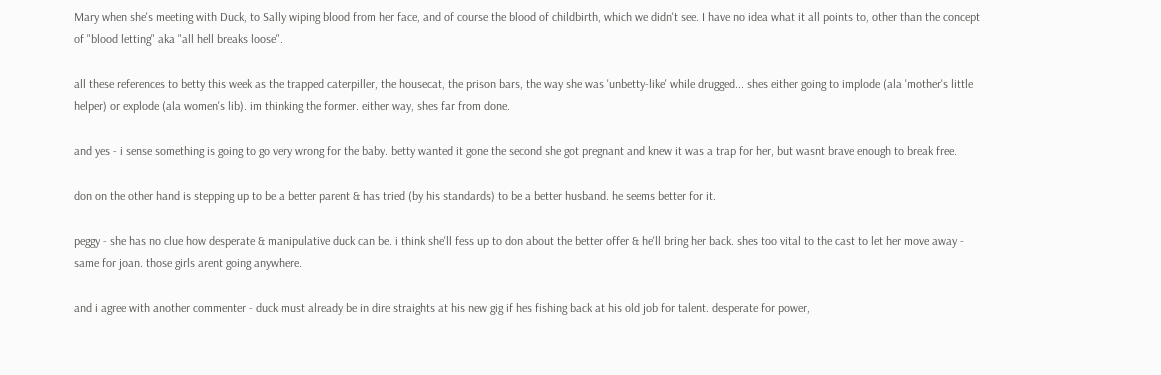Mary when she's meeting with Duck, to Sally wiping blood from her face, and of course the blood of childbirth, which we didn't see. I have no idea what it all points to, other than the concept of "blood letting" aka "all hell breaks loose".

all these references to betty this week as the trapped caterpiller, the housecat, the prison bars, the way she was 'unbetty-like' while drugged... shes either going to implode (ala 'mother's little helper) or explode (ala women's lib). im thinking the former. either way, shes far from done.

and yes - i sense something is going to go very wrong for the baby. betty wanted it gone the second she got pregnant and knew it was a trap for her, but wasnt brave enough to break free.

don on the other hand is stepping up to be a better parent & has tried (by his standards) to be a better husband. he seems better for it.

peggy - she has no clue how desperate & manipulative duck can be. i think she'll fess up to don about the better offer & he'll bring her back. shes too vital to the cast to let her move away - same for joan. those girls arent going anywhere.

and i agree with another commenter - duck must already be in dire straights at his new gig if hes fishing back at his old job for talent. desperate for power,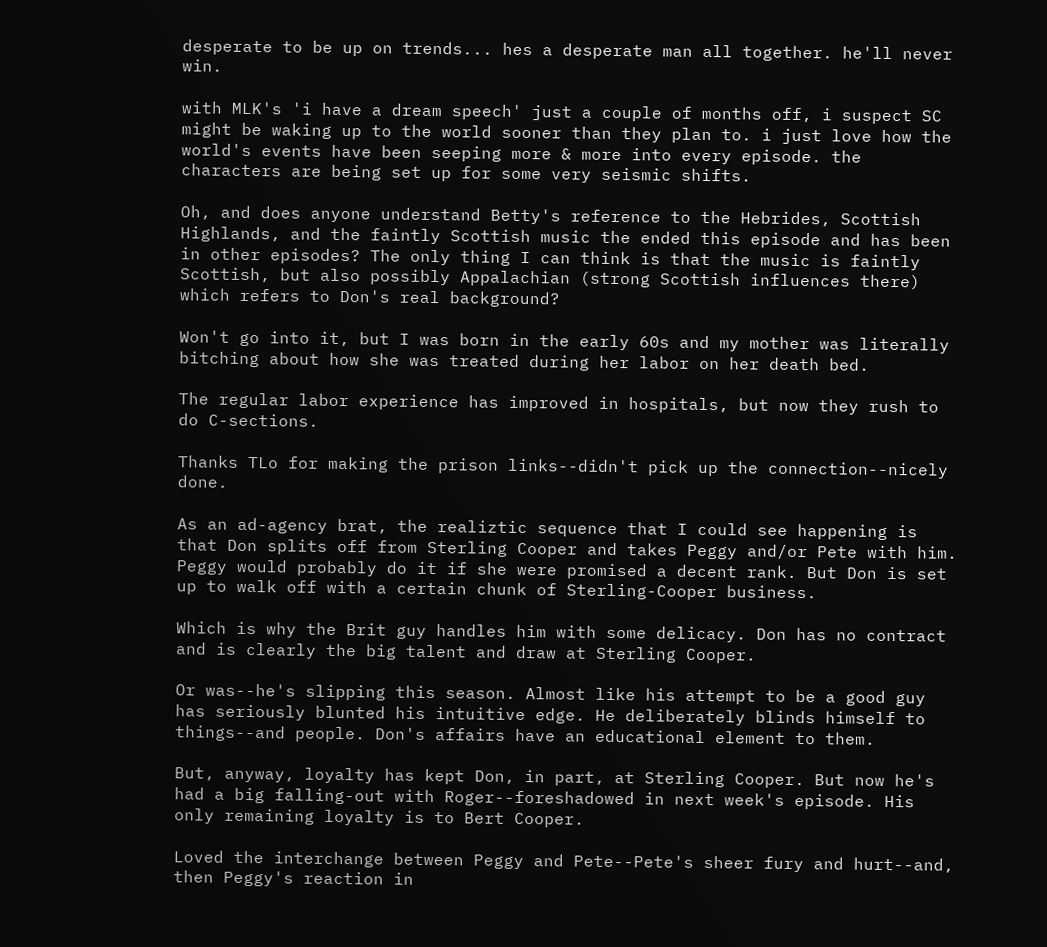desperate to be up on trends... hes a desperate man all together. he'll never win.

with MLK's 'i have a dream speech' just a couple of months off, i suspect SC might be waking up to the world sooner than they plan to. i just love how the world's events have been seeping more & more into every episode. the characters are being set up for some very seismic shifts.

Oh, and does anyone understand Betty's reference to the Hebrides, Scottish Highlands, and the faintly Scottish music the ended this episode and has been in other episodes? The only thing I can think is that the music is faintly Scottish, but also possibly Appalachian (strong Scottish influences there) which refers to Don's real background?

Won't go into it, but I was born in the early 60s and my mother was literally bitching about how she was treated during her labor on her death bed.

The regular labor experience has improved in hospitals, but now they rush to do C-sections.

Thanks TLo for making the prison links--didn't pick up the connection--nicely done.

As an ad-agency brat, the realiztic sequence that I could see happening is that Don splits off from Sterling Cooper and takes Peggy and/or Pete with him. Peggy would probably do it if she were promised a decent rank. But Don is set up to walk off with a certain chunk of Sterling-Cooper business.

Which is why the Brit guy handles him with some delicacy. Don has no contract and is clearly the big talent and draw at Sterling Cooper.

Or was--he's slipping this season. Almost like his attempt to be a good guy has seriously blunted his intuitive edge. He deliberately blinds himself to things--and people. Don's affairs have an educational element to them.

But, anyway, loyalty has kept Don, in part, at Sterling Cooper. But now he's had a big falling-out with Roger--foreshadowed in next week's episode. His only remaining loyalty is to Bert Cooper.

Loved the interchange between Peggy and Pete--Pete's sheer fury and hurt--and, then Peggy's reaction in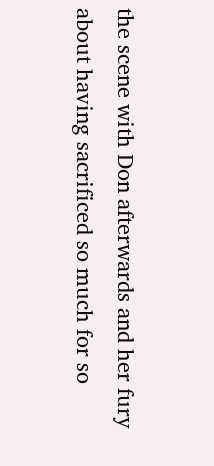the scene with Don afterwards and her fury about having sacrificed so much for so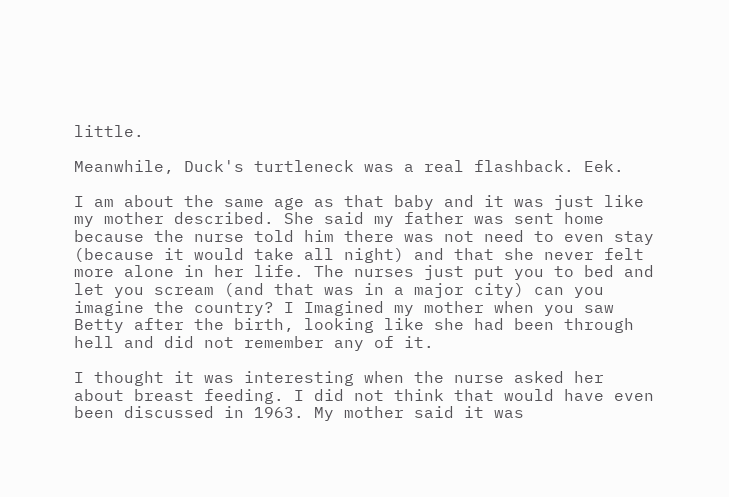little.

Meanwhile, Duck's turtleneck was a real flashback. Eek.

I am about the same age as that baby and it was just like my mother described. She said my father was sent home because the nurse told him there was not need to even stay (because it would take all night) and that she never felt more alone in her life. The nurses just put you to bed and let you scream (and that was in a major city) can you imagine the country? I Imagined my mother when you saw Betty after the birth, looking like she had been through hell and did not remember any of it.

I thought it was interesting when the nurse asked her about breast feeding. I did not think that would have even been discussed in 1963. My mother said it was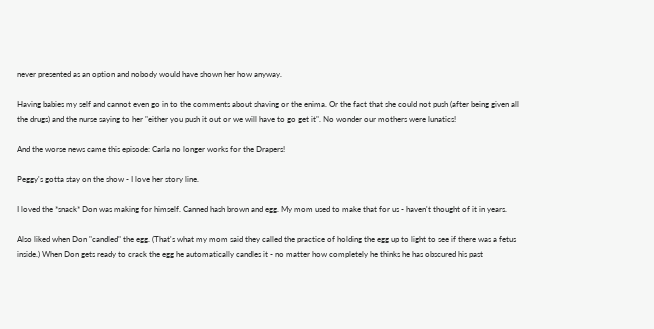never presented as an option and nobody would have shown her how anyway.

Having babies my self and cannot even go in to the comments about shaving or the enima. Or the fact that she could not push (after being given all the drugs) and the nurse saying to her "either you push it out or we will have to go get it". No wonder our mothers were lunatics!

And the worse news came this episode: Carla no longer works for the Drapers!

Peggy's gotta stay on the show - I love her story line.

I loved the *snack* Don was making for himself. Canned hash brown and egg. My mom used to make that for us - haven't thought of it in years.

Also liked when Don "candled" the egg. (That's what my mom said they called the practice of holding the egg up to light to see if there was a fetus inside.) When Don gets ready to crack the egg he automatically candles it - no matter how completely he thinks he has obscured his past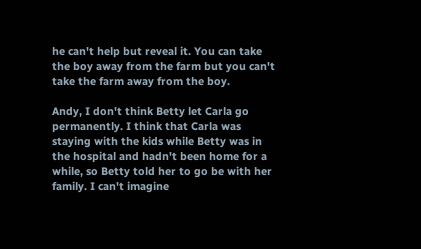he can't help but reveal it. You can take the boy away from the farm but you can't take the farm away from the boy.

Andy, I don't think Betty let Carla go permanently. I think that Carla was staying with the kids while Betty was in the hospital and hadn't been home for a while, so Betty told her to go be with her family. I can't imagine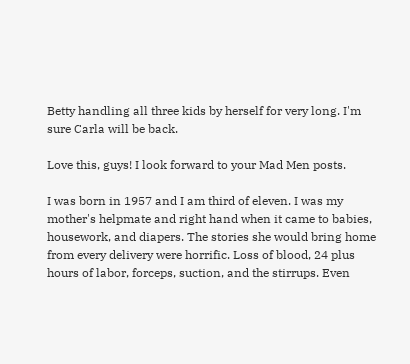Betty handling all three kids by herself for very long. I'm sure Carla will be back.

Love this, guys! I look forward to your Mad Men posts.

I was born in 1957 and I am third of eleven. I was my mother's helpmate and right hand when it came to babies, housework, and diapers. The stories she would bring home from every delivery were horrific. Loss of blood, 24 plus hours of labor, forceps, suction, and the stirrups. Even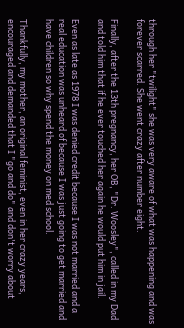through her "twilight" she was very aware of what was happening and was forever scarred. She went crazy after number eight.

Finally, after the 13th pregnancy, her OB, "Dr. Woosley", called in my Dad and told him that if he ever touched her again he would put him in jail.

Even as late as 1978 I was denied credit because I was not married and a real education was unheard of because I was just going to get married and have children so why spend the money on med school.

Thankfully, my mother, an original feminist, even in her crazy years, encouraged and demanded that I "go and do" and don't worry about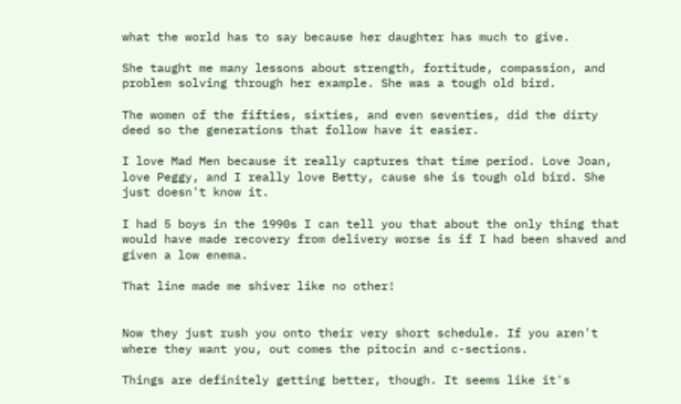what the world has to say because her daughter has much to give.

She taught me many lessons about strength, fortitude, compassion, and problem solving through her example. She was a tough old bird.

The women of the fifties, sixties, and even seventies, did the dirty deed so the generations that follow have it easier.

I love Mad Men because it really captures that time period. Love Joan, love Peggy, and I really love Betty, cause she is tough old bird. She just doesn't know it.

I had 5 boys in the 1990s I can tell you that about the only thing that would have made recovery from delivery worse is if I had been shaved and given a low enema.

That line made me shiver like no other!


Now they just rush you onto their very short schedule. If you aren't where they want you, out comes the pitocin and c-sections.

Things are definitely getting better, though. It seems like it's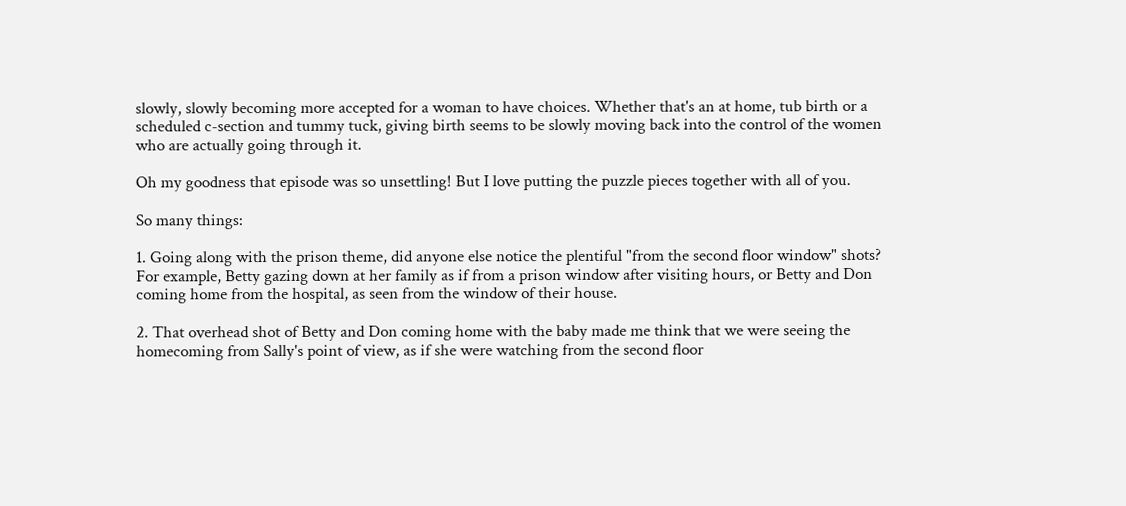slowly, slowly becoming more accepted for a woman to have choices. Whether that's an at home, tub birth or a scheduled c-section and tummy tuck, giving birth seems to be slowly moving back into the control of the women who are actually going through it.

Oh my goodness that episode was so unsettling! But I love putting the puzzle pieces together with all of you.

So many things:

1. Going along with the prison theme, did anyone else notice the plentiful "from the second floor window" shots? For example, Betty gazing down at her family as if from a prison window after visiting hours, or Betty and Don coming home from the hospital, as seen from the window of their house.

2. That overhead shot of Betty and Don coming home with the baby made me think that we were seeing the homecoming from Sally's point of view, as if she were watching from the second floor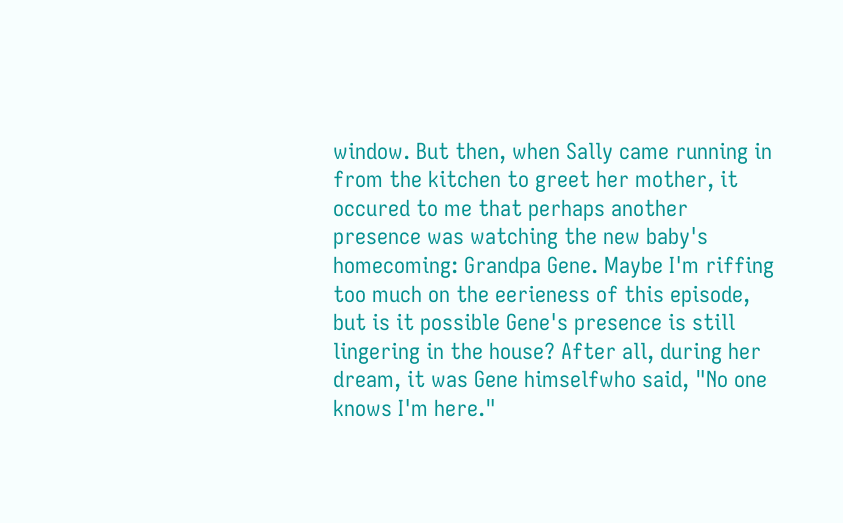window. But then, when Sally came running in from the kitchen to greet her mother, it occured to me that perhaps another presence was watching the new baby's homecoming: Grandpa Gene. Maybe I'm riffing too much on the eerieness of this episode, but is it possible Gene's presence is still lingering in the house? After all, during her dream, it was Gene himselfwho said, "No one knows I'm here."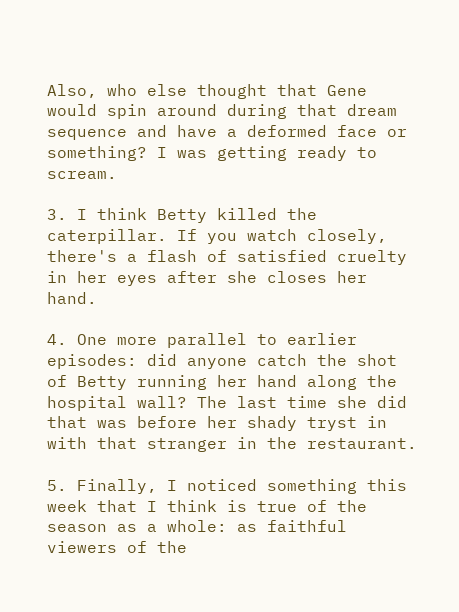Also, who else thought that Gene would spin around during that dream sequence and have a deformed face or something? I was getting ready to scream.

3. I think Betty killed the caterpillar. If you watch closely, there's a flash of satisfied cruelty in her eyes after she closes her hand.

4. One more parallel to earlier episodes: did anyone catch the shot of Betty running her hand along the hospital wall? The last time she did that was before her shady tryst in with that stranger in the restaurant.

5. Finally, I noticed something this week that I think is true of the season as a whole: as faithful viewers of the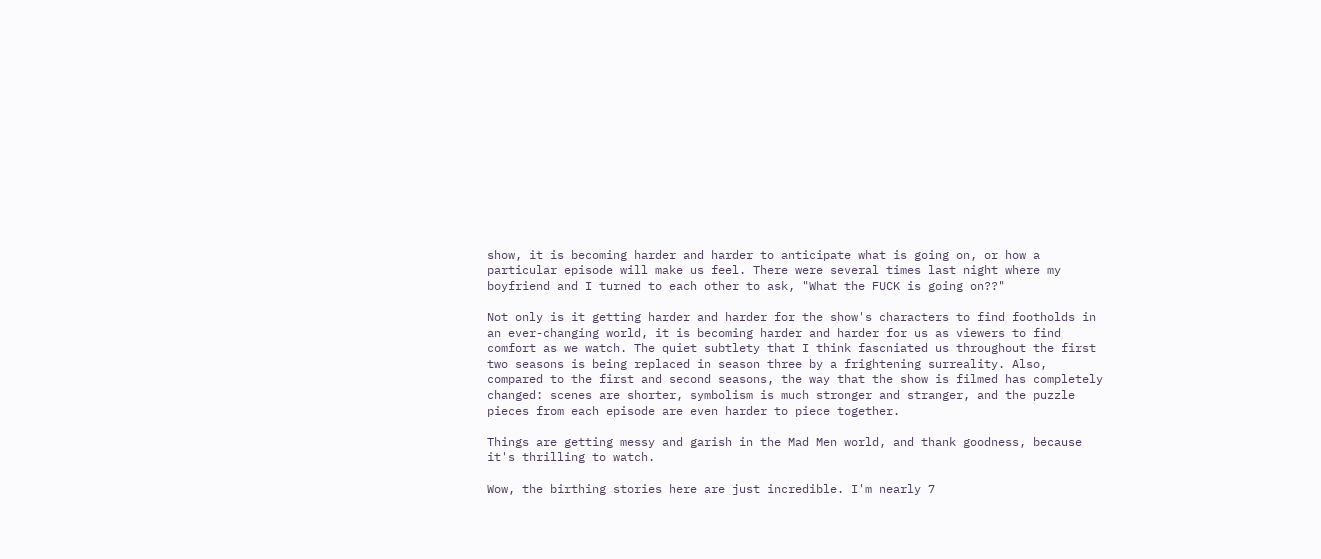show, it is becoming harder and harder to anticipate what is going on, or how a particular episode will make us feel. There were several times last night where my boyfriend and I turned to each other to ask, "What the FUCK is going on??"

Not only is it getting harder and harder for the show's characters to find footholds in an ever-changing world, it is becoming harder and harder for us as viewers to find comfort as we watch. The quiet subtlety that I think fascniated us throughout the first two seasons is being replaced in season three by a frightening surreality. Also, compared to the first and second seasons, the way that the show is filmed has completely changed: scenes are shorter, symbolism is much stronger and stranger, and the puzzle pieces from each episode are even harder to piece together.

Things are getting messy and garish in the Mad Men world, and thank goodness, because it's thrilling to watch.

Wow, the birthing stories here are just incredible. I'm nearly 7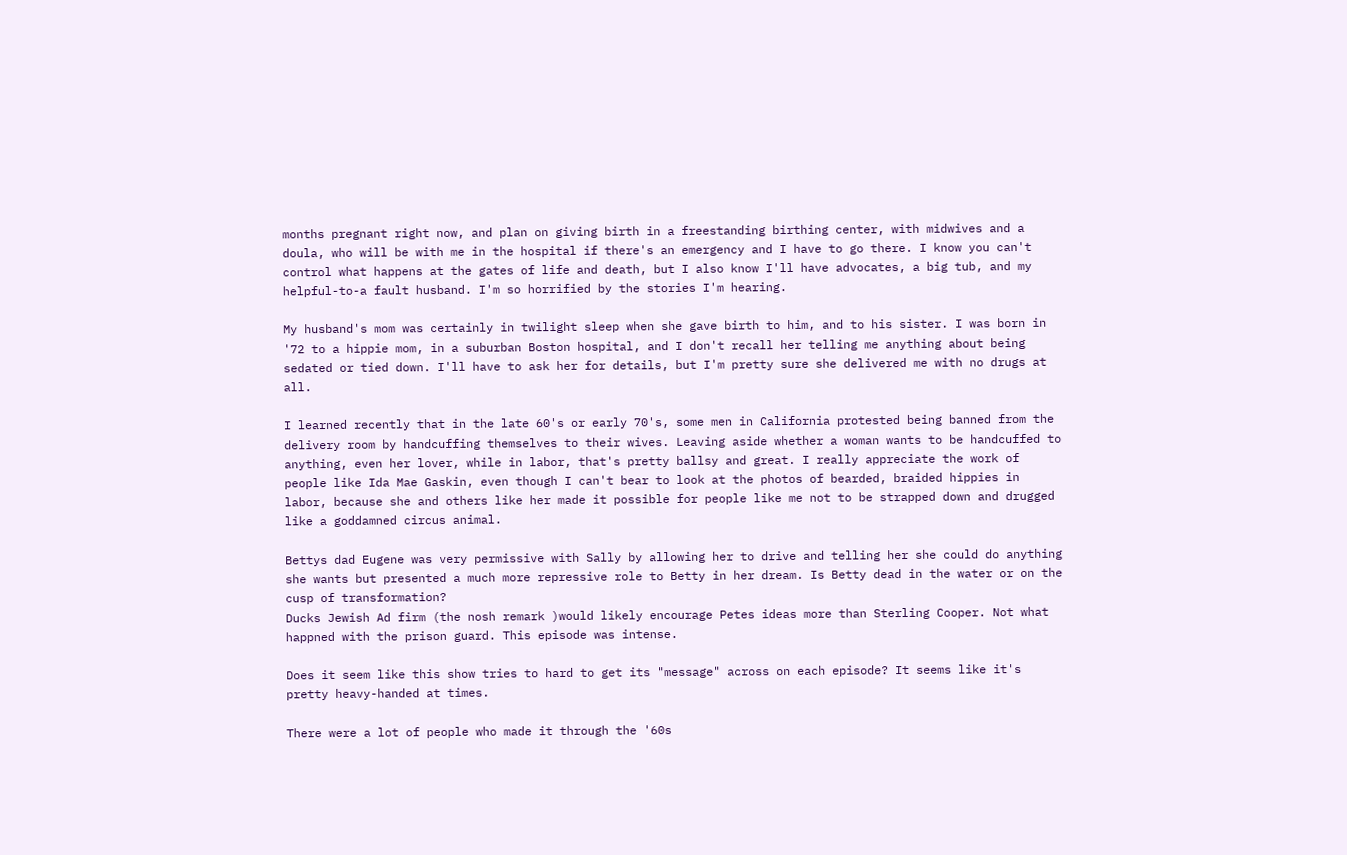months pregnant right now, and plan on giving birth in a freestanding birthing center, with midwives and a doula, who will be with me in the hospital if there's an emergency and I have to go there. I know you can't control what happens at the gates of life and death, but I also know I'll have advocates, a big tub, and my helpful-to-a fault husband. I'm so horrified by the stories I'm hearing.

My husband's mom was certainly in twilight sleep when she gave birth to him, and to his sister. I was born in '72 to a hippie mom, in a suburban Boston hospital, and I don't recall her telling me anything about being sedated or tied down. I'll have to ask her for details, but I'm pretty sure she delivered me with no drugs at all.

I learned recently that in the late 60's or early 70's, some men in California protested being banned from the delivery room by handcuffing themselves to their wives. Leaving aside whether a woman wants to be handcuffed to anything, even her lover, while in labor, that's pretty ballsy and great. I really appreciate the work of people like Ida Mae Gaskin, even though I can't bear to look at the photos of bearded, braided hippies in labor, because she and others like her made it possible for people like me not to be strapped down and drugged like a goddamned circus animal.

Bettys dad Eugene was very permissive with Sally by allowing her to drive and telling her she could do anything she wants but presented a much more repressive role to Betty in her dream. Is Betty dead in the water or on the cusp of transformation?
Ducks Jewish Ad firm (the nosh remark )would likely encourage Petes ideas more than Sterling Cooper. Not what happned with the prison guard. This episode was intense.

Does it seem like this show tries to hard to get its "message" across on each episode? It seems like it's pretty heavy-handed at times.

There were a lot of people who made it through the '60s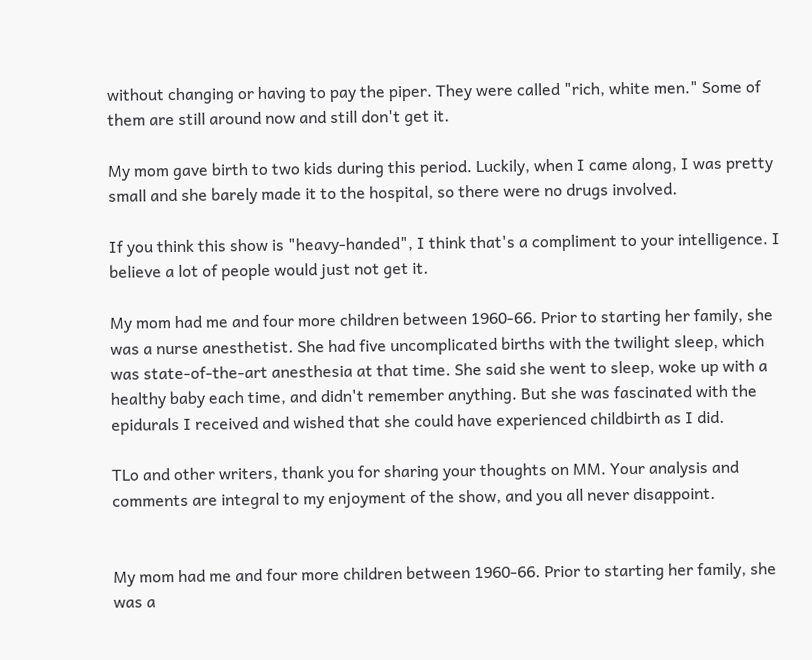without changing or having to pay the piper. They were called "rich, white men." Some of them are still around now and still don't get it.

My mom gave birth to two kids during this period. Luckily, when I came along, I was pretty small and she barely made it to the hospital, so there were no drugs involved.

If you think this show is "heavy-handed", I think that's a compliment to your intelligence. I believe a lot of people would just not get it.

My mom had me and four more children between 1960-66. Prior to starting her family, she was a nurse anesthetist. She had five uncomplicated births with the twilight sleep, which was state-of-the-art anesthesia at that time. She said she went to sleep, woke up with a healthy baby each time, and didn't remember anything. But she was fascinated with the epidurals I received and wished that she could have experienced childbirth as I did.

TLo and other writers, thank you for sharing your thoughts on MM. Your analysis and comments are integral to my enjoyment of the show, and you all never disappoint.


My mom had me and four more children between 1960-66. Prior to starting her family, she was a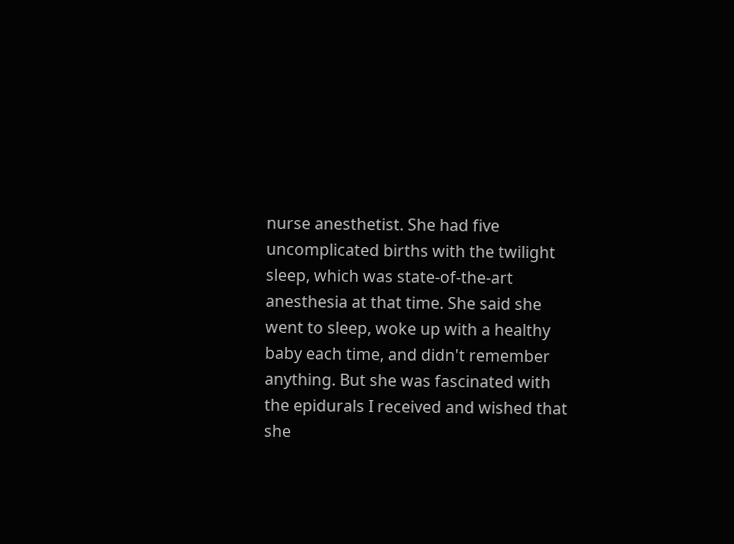nurse anesthetist. She had five uncomplicated births with the twilight sleep, which was state-of-the-art anesthesia at that time. She said she went to sleep, woke up with a healthy baby each time, and didn't remember anything. But she was fascinated with the epidurals I received and wished that she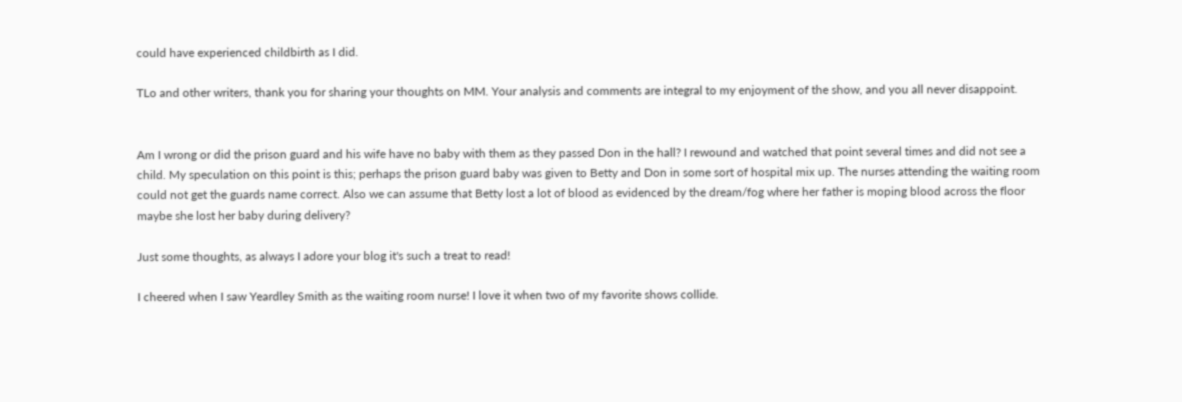could have experienced childbirth as I did.

TLo and other writers, thank you for sharing your thoughts on MM. Your analysis and comments are integral to my enjoyment of the show, and you all never disappoint.


Am I wrong or did the prison guard and his wife have no baby with them as they passed Don in the hall? I rewound and watched that point several times and did not see a child. My speculation on this point is this; perhaps the prison guard baby was given to Betty and Don in some sort of hospital mix up. The nurses attending the waiting room could not get the guards name correct. Also we can assume that Betty lost a lot of blood as evidenced by the dream/fog where her father is moping blood across the floor maybe she lost her baby during delivery?

Just some thoughts, as always I adore your blog it's such a treat to read!

I cheered when I saw Yeardley Smith as the waiting room nurse! I love it when two of my favorite shows collide.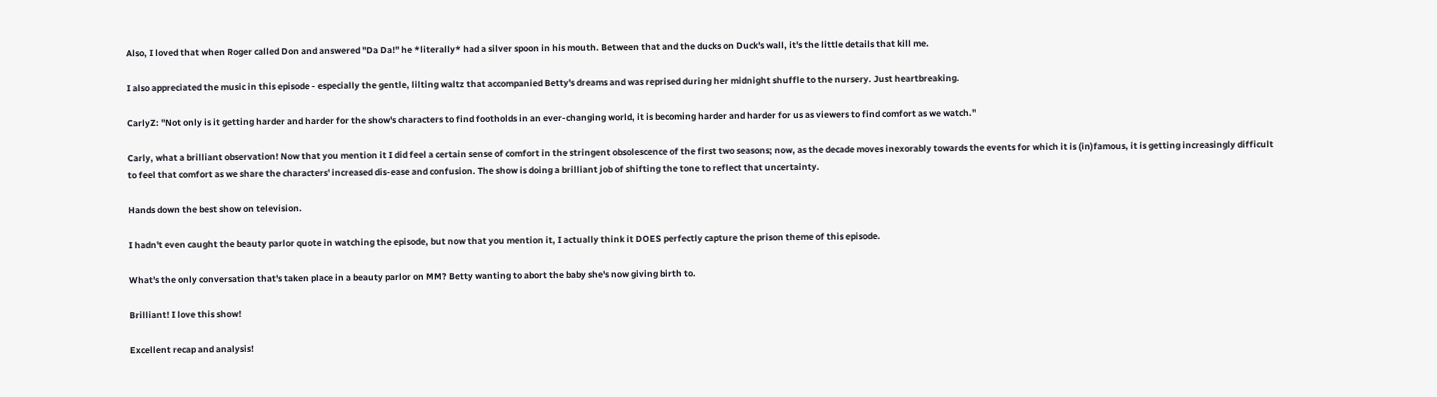Also, I loved that when Roger called Don and answered "Da Da!" he *literally* had a silver spoon in his mouth. Between that and the ducks on Duck's wall, it's the little details that kill me.

I also appreciated the music in this episode - especially the gentle, lilting waltz that accompanied Betty's dreams and was reprised during her midnight shuffle to the nursery. Just heartbreaking.

CarlyZ: "Not only is it getting harder and harder for the show's characters to find footholds in an ever-changing world, it is becoming harder and harder for us as viewers to find comfort as we watch."

Carly, what a brilliant observation! Now that you mention it I did feel a certain sense of comfort in the stringent obsolescence of the first two seasons; now, as the decade moves inexorably towards the events for which it is (in)famous, it is getting increasingly difficult to feel that comfort as we share the characters' increased dis-ease and confusion. The show is doing a brilliant job of shifting the tone to reflect that uncertainty.

Hands down the best show on television.

I hadn't even caught the beauty parlor quote in watching the episode, but now that you mention it, I actually think it DOES perfectly capture the prison theme of this episode.

What's the only conversation that's taken place in a beauty parlor on MM? Betty wanting to abort the baby she's now giving birth to.

Brilliant! I love this show!

Excellent recap and analysis!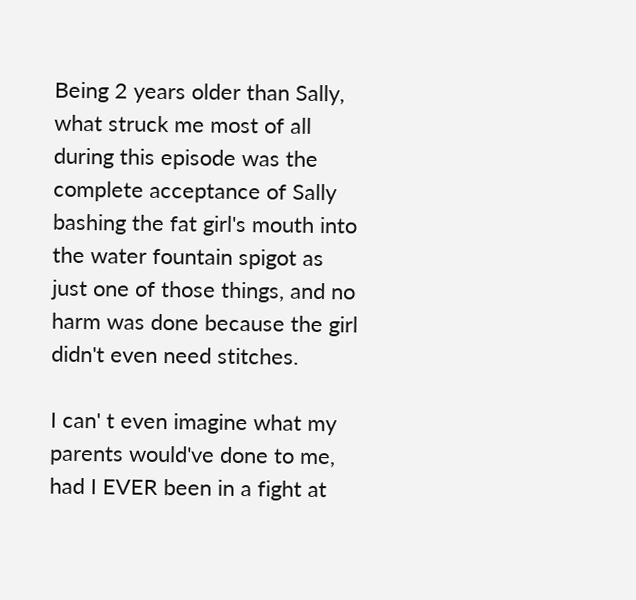Being 2 years older than Sally, what struck me most of all during this episode was the complete acceptance of Sally bashing the fat girl's mouth into the water fountain spigot as just one of those things, and no harm was done because the girl didn't even need stitches.

I can' t even imagine what my parents would've done to me, had I EVER been in a fight at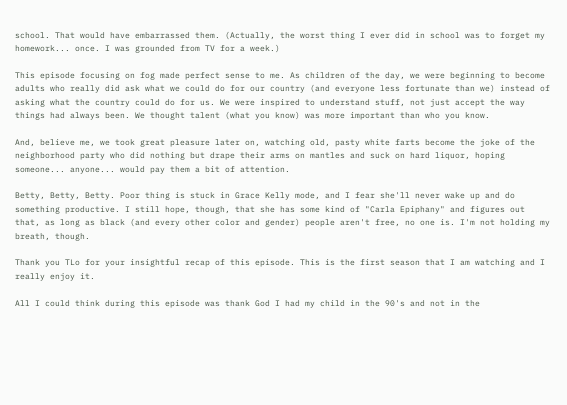school. That would have embarrassed them. (Actually, the worst thing I ever did in school was to forget my homework... once. I was grounded from TV for a week.)

This episode focusing on fog made perfect sense to me. As children of the day, we were beginning to become adults who really did ask what we could do for our country (and everyone less fortunate than we) instead of asking what the country could do for us. We were inspired to understand stuff, not just accept the way things had always been. We thought talent (what you know) was more important than who you know.

And, believe me, we took great pleasure later on, watching old, pasty white farts become the joke of the neighborhood party who did nothing but drape their arms on mantles and suck on hard liquor, hoping someone... anyone... would pay them a bit of attention.

Betty, Betty, Betty. Poor thing is stuck in Grace Kelly mode, and I fear she'll never wake up and do something productive. I still hope, though, that she has some kind of "Carla Epiphany" and figures out that, as long as black (and every other color and gender) people aren't free, no one is. I'm not holding my breath, though.

Thank you TLo for your insightful recap of this episode. This is the first season that I am watching and I really enjoy it.

All I could think during this episode was thank God I had my child in the 90's and not in the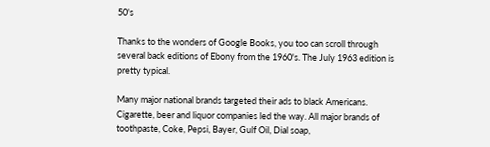50's

Thanks to the wonders of Google Books, you too can scroll through several back editions of Ebony from the 1960's. The July 1963 edition is pretty typical.

Many major national brands targeted their ads to black Americans. Cigarette, beer and liquor companies led the way. All major brands of toothpaste, Coke, Pepsi, Bayer, Gulf Oil, Dial soap,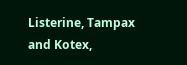Listerine, Tampax and Kotex,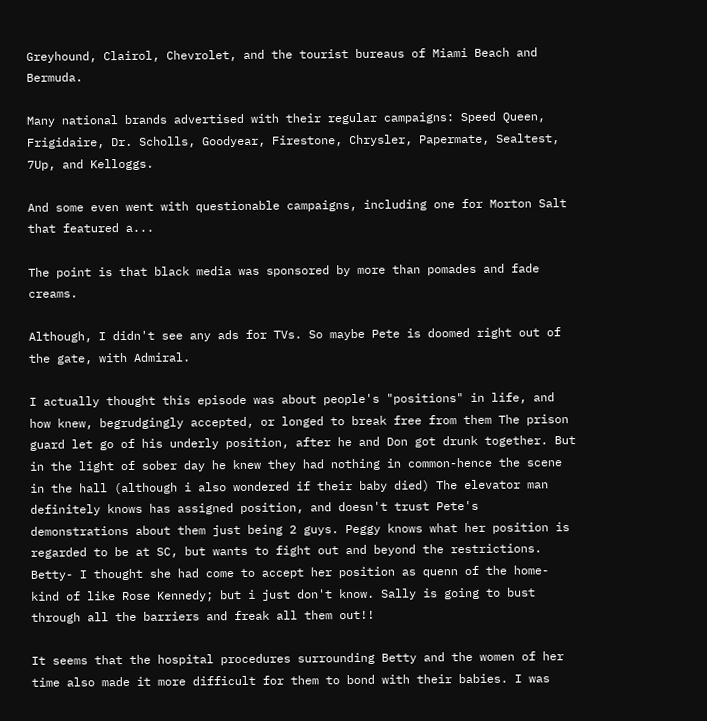Greyhound, Clairol, Chevrolet, and the tourist bureaus of Miami Beach and Bermuda.

Many national brands advertised with their regular campaigns: Speed Queen, Frigidaire, Dr. Scholls, Goodyear, Firestone, Chrysler, Papermate, Sealtest, 7Up, and Kelloggs.

And some even went with questionable campaigns, including one for Morton Salt that featured a...

The point is that black media was sponsored by more than pomades and fade creams.

Although, I didn't see any ads for TVs. So maybe Pete is doomed right out of the gate, with Admiral.

I actually thought this episode was about people's "positions" in life, and how knew, begrudgingly accepted, or longed to break free from them The prison guard let go of his underly position, after he and Don got drunk together. But in the light of sober day he knew they had nothing in common-hence the scene in the hall (although i also wondered if their baby died) The elevator man definitely knows has assigned position, and doesn't trust Pete's demonstrations about them just being 2 guys. Peggy knows what her position is regarded to be at SC, but wants to fight out and beyond the restrictions. Betty- I thought she had come to accept her position as quenn of the home- kind of like Rose Kennedy; but i just don't know. Sally is going to bust through all the barriers and freak all them out!!

It seems that the hospital procedures surrounding Betty and the women of her time also made it more difficult for them to bond with their babies. I was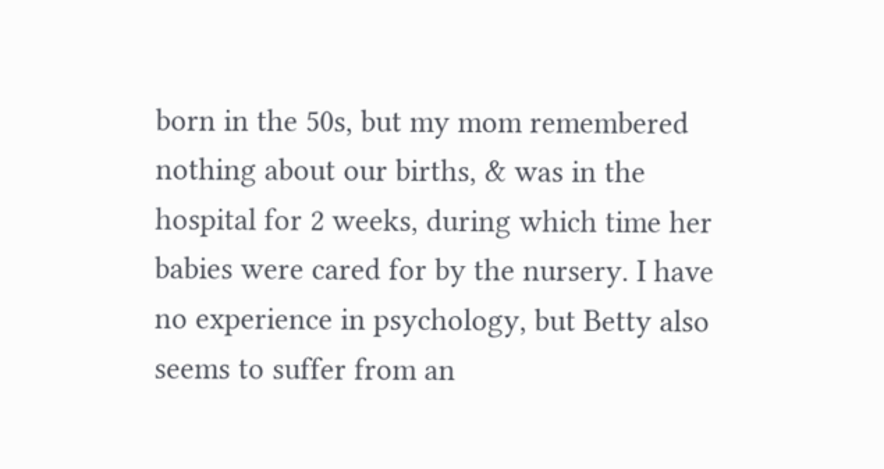born in the 50s, but my mom remembered nothing about our births, & was in the hospital for 2 weeks, during which time her babies were cared for by the nursery. I have no experience in psychology, but Betty also seems to suffer from an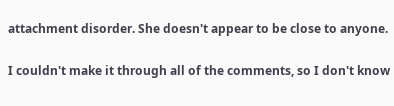attachment disorder. She doesn't appear to be close to anyone.

I couldn't make it through all of the comments, so I don't know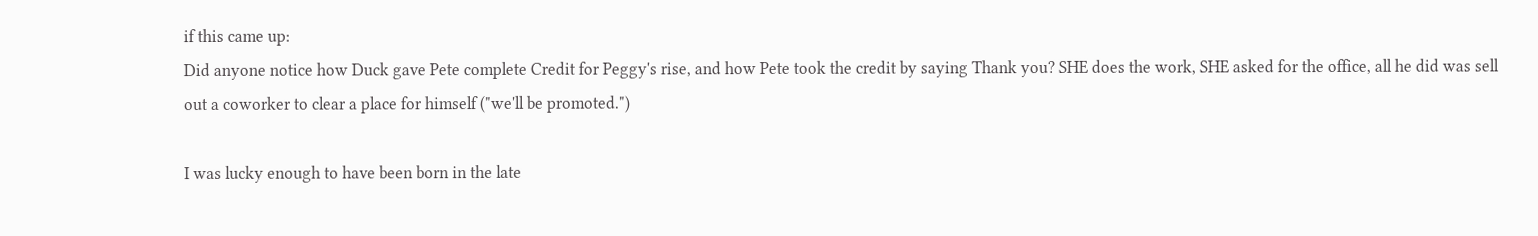if this came up:
Did anyone notice how Duck gave Pete complete Credit for Peggy's rise, and how Pete took the credit by saying Thank you? SHE does the work, SHE asked for the office, all he did was sell out a coworker to clear a place for himself ("we'll be promoted.")

I was lucky enough to have been born in the late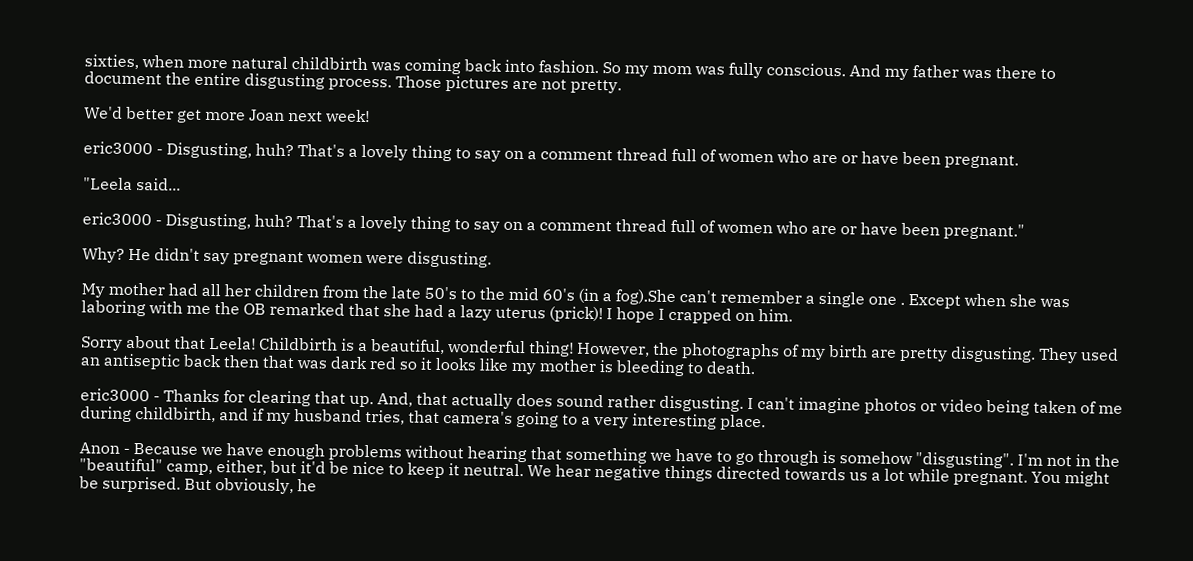sixties, when more natural childbirth was coming back into fashion. So my mom was fully conscious. And my father was there to document the entire disgusting process. Those pictures are not pretty.

We'd better get more Joan next week!

eric3000 - Disgusting, huh? That's a lovely thing to say on a comment thread full of women who are or have been pregnant.

"Leela said...

eric3000 - Disgusting, huh? That's a lovely thing to say on a comment thread full of women who are or have been pregnant."

Why? He didn't say pregnant women were disgusting.

My mother had all her children from the late 50's to the mid 60's (in a fog).She can't remember a single one . Except when she was laboring with me the OB remarked that she had a lazy uterus (prick)! I hope I crapped on him.

Sorry about that Leela! Childbirth is a beautiful, wonderful thing! However, the photographs of my birth are pretty disgusting. They used an antiseptic back then that was dark red so it looks like my mother is bleeding to death.

eric3000 - Thanks for clearing that up. And, that actually does sound rather disgusting. I can't imagine photos or video being taken of me during childbirth, and if my husband tries, that camera's going to a very interesting place.

Anon - Because we have enough problems without hearing that something we have to go through is somehow "disgusting". I'm not in the "beautiful" camp, either, but it'd be nice to keep it neutral. We hear negative things directed towards us a lot while pregnant. You might be surprised. But obviously, he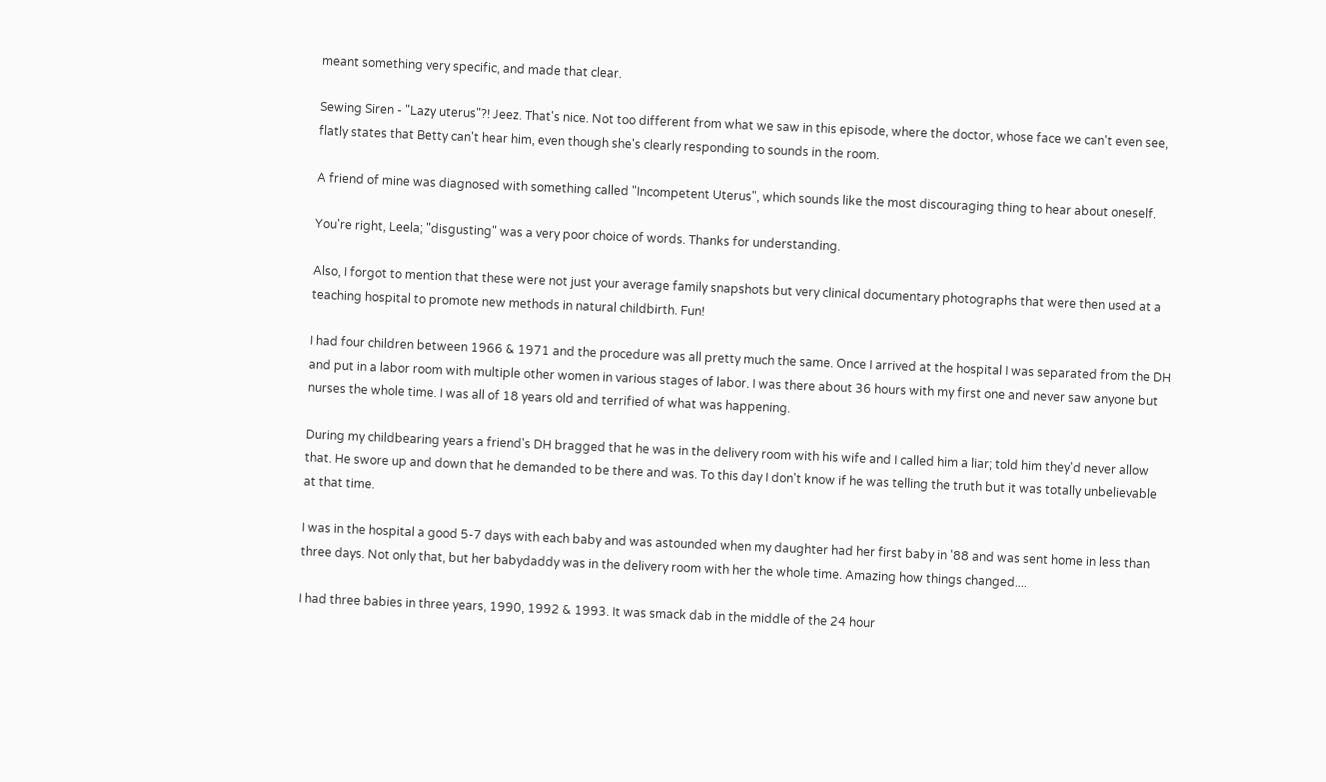meant something very specific, and made that clear.

Sewing Siren - "Lazy uterus"?! Jeez. That's nice. Not too different from what we saw in this episode, where the doctor, whose face we can't even see, flatly states that Betty can't hear him, even though she's clearly responding to sounds in the room.

A friend of mine was diagnosed with something called "Incompetent Uterus", which sounds like the most discouraging thing to hear about oneself.

You're right, Leela; "disgusting" was a very poor choice of words. Thanks for understanding.

Also, I forgot to mention that these were not just your average family snapshots but very clinical documentary photographs that were then used at a teaching hospital to promote new methods in natural childbirth. Fun!

I had four children between 1966 & 1971 and the procedure was all pretty much the same. Once I arrived at the hospital I was separated from the DH and put in a labor room with multiple other women in various stages of labor. I was there about 36 hours with my first one and never saw anyone but nurses the whole time. I was all of 18 years old and terrified of what was happening.

During my childbearing years a friend's DH bragged that he was in the delivery room with his wife and I called him a liar; told him they'd never allow that. He swore up and down that he demanded to be there and was. To this day I don't know if he was telling the truth but it was totally unbelievable at that time.

I was in the hospital a good 5-7 days with each baby and was astounded when my daughter had her first baby in '88 and was sent home in less than three days. Not only that, but her babydaddy was in the delivery room with her the whole time. Amazing how things changed....

I had three babies in three years, 1990, 1992 & 1993. It was smack dab in the middle of the 24 hour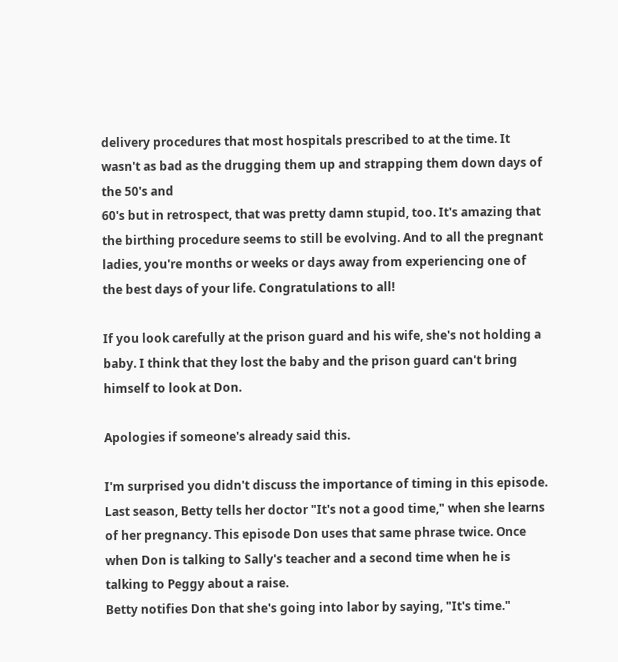delivery procedures that most hospitals prescribed to at the time. It wasn't as bad as the drugging them up and strapping them down days of the 50's and
60's but in retrospect, that was pretty damn stupid, too. It's amazing that the birthing procedure seems to still be evolving. And to all the pregnant ladies, you're months or weeks or days away from experiencing one of the best days of your life. Congratulations to all!

If you look carefully at the prison guard and his wife, she's not holding a baby. I think that they lost the baby and the prison guard can't bring himself to look at Don.

Apologies if someone's already said this.

I'm surprised you didn't discuss the importance of timing in this episode.
Last season, Betty tells her doctor "It's not a good time," when she learns of her pregnancy. This episode Don uses that same phrase twice. Once when Don is talking to Sally's teacher and a second time when he is talking to Peggy about a raise.
Betty notifies Don that she's going into labor by saying, "It's time."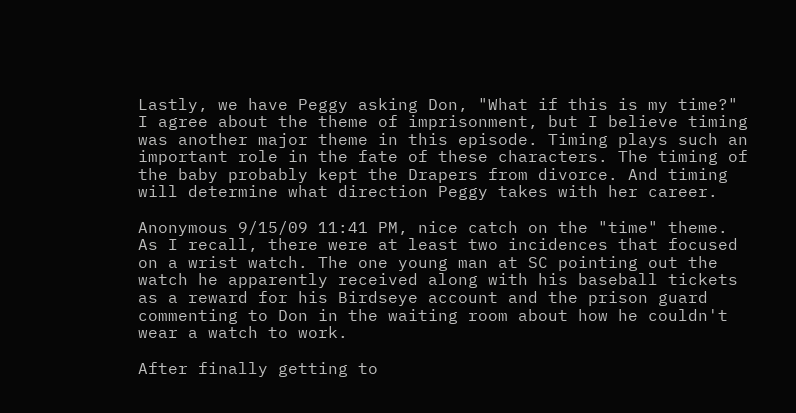Lastly, we have Peggy asking Don, "What if this is my time?"
I agree about the theme of imprisonment, but I believe timing was another major theme in this episode. Timing plays such an important role in the fate of these characters. The timing of the baby probably kept the Drapers from divorce. And timing will determine what direction Peggy takes with her career.

Anonymous 9/15/09 11:41 PM, nice catch on the "time" theme. As I recall, there were at least two incidences that focused on a wrist watch. The one young man at SC pointing out the watch he apparently received along with his baseball tickets as a reward for his Birdseye account and the prison guard commenting to Don in the waiting room about how he couldn't wear a watch to work.

After finally getting to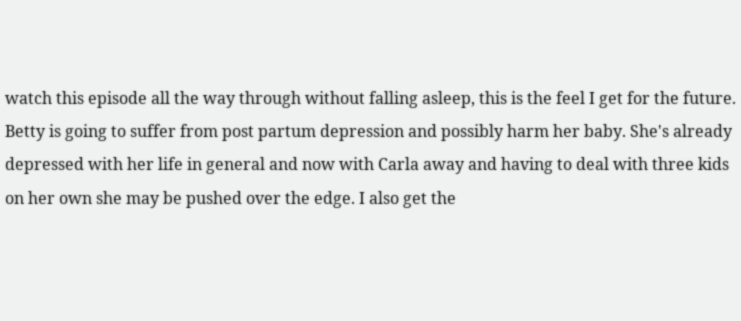watch this episode all the way through without falling asleep, this is the feel I get for the future. Betty is going to suffer from post partum depression and possibly harm her baby. She's already depressed with her life in general and now with Carla away and having to deal with three kids on her own she may be pushed over the edge. I also get the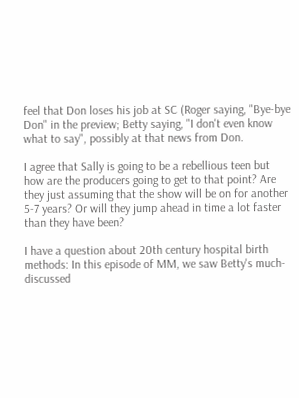feel that Don loses his job at SC (Roger saying, "Bye-bye Don" in the preview; Betty saying, "I don't even know what to say", possibly at that news from Don.

I agree that Sally is going to be a rebellious teen but how are the producers going to get to that point? Are they just assuming that the show will be on for another 5-7 years? Or will they jump ahead in time a lot faster than they have been?

I have a question about 20th century hospital birth methods: In this episode of MM, we saw Betty's much-discussed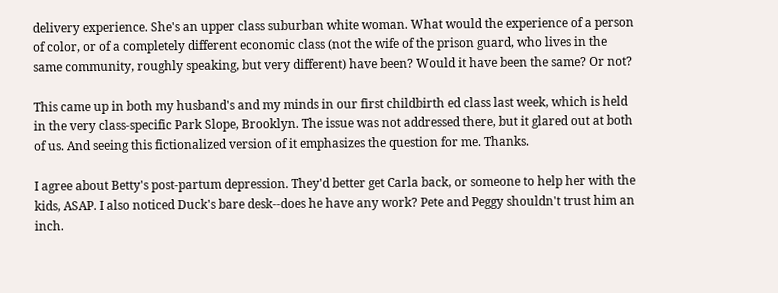delivery experience. She's an upper class suburban white woman. What would the experience of a person of color, or of a completely different economic class (not the wife of the prison guard, who lives in the same community, roughly speaking, but very different) have been? Would it have been the same? Or not?

This came up in both my husband's and my minds in our first childbirth ed class last week, which is held in the very class-specific Park Slope, Brooklyn. The issue was not addressed there, but it glared out at both of us. And seeing this fictionalized version of it emphasizes the question for me. Thanks.

I agree about Betty's post-partum depression. They'd better get Carla back, or someone to help her with the kids, ASAP. I also noticed Duck's bare desk--does he have any work? Pete and Peggy shouldn't trust him an inch.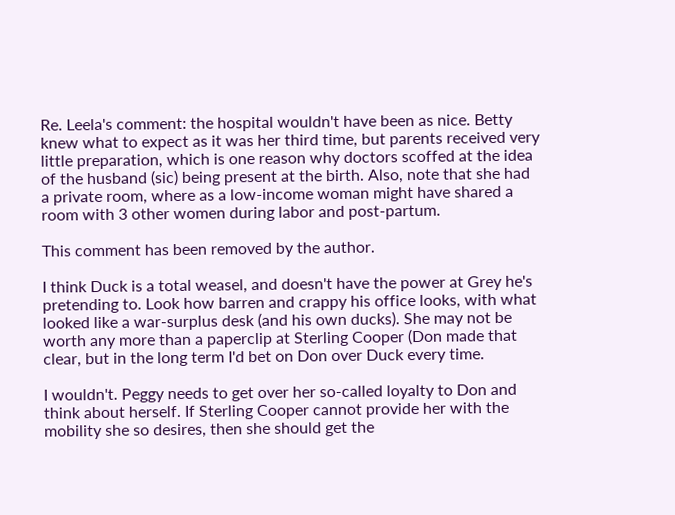Re. Leela's comment: the hospital wouldn't have been as nice. Betty knew what to expect as it was her third time, but parents received very little preparation, which is one reason why doctors scoffed at the idea of the husband (sic) being present at the birth. Also, note that she had a private room, where as a low-income woman might have shared a room with 3 other women during labor and post-partum.

This comment has been removed by the author.

I think Duck is a total weasel, and doesn't have the power at Grey he's pretending to. Look how barren and crappy his office looks, with what looked like a war-surplus desk (and his own ducks). She may not be worth any more than a paperclip at Sterling Cooper (Don made that clear, but in the long term I'd bet on Don over Duck every time.

I wouldn't. Peggy needs to get over her so-called loyalty to Don and think about herself. If Sterling Cooper cannot provide her with the mobility she so desires, then she should get the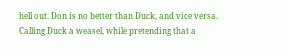hell out. Don is no better than Duck, and vice versa. Calling Duck a weasel, while pretending that a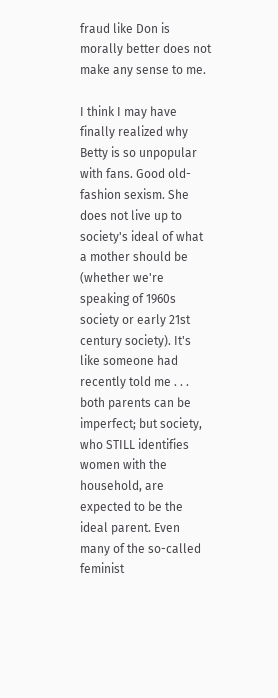fraud like Don is morally better does not make any sense to me.

I think I may have finally realized why Betty is so unpopular with fans. Good old-fashion sexism. She does not live up to society's ideal of what a mother should be (whether we're speaking of 1960s society or early 21st century society). It's like someone had recently told me . . . both parents can be imperfect; but society, who STILL identifies women with the household, are expected to be the ideal parent. Even many of the so-called feminist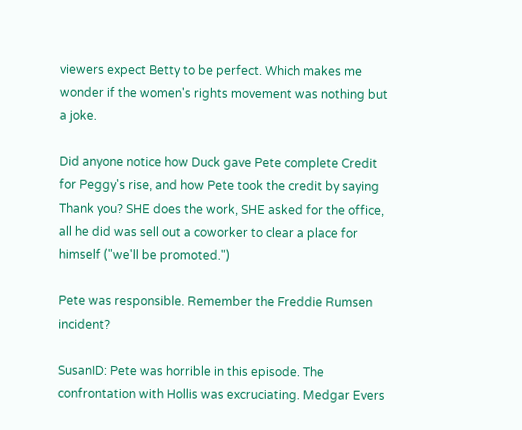viewers expect Betty to be perfect. Which makes me wonder if the women's rights movement was nothing but a joke.

Did anyone notice how Duck gave Pete complete Credit for Peggy's rise, and how Pete took the credit by saying Thank you? SHE does the work, SHE asked for the office, all he did was sell out a coworker to clear a place for himself ("we'll be promoted.")

Pete was responsible. Remember the Freddie Rumsen incident?

SusanID: Pete was horrible in this episode. The confrontation with Hollis was excruciating. Medgar Evers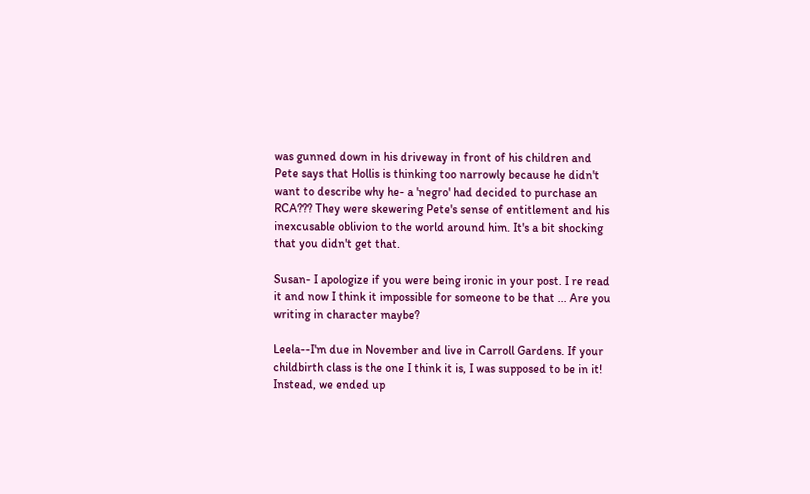was gunned down in his driveway in front of his children and Pete says that Hollis is thinking too narrowly because he didn't want to describe why he- a 'negro' had decided to purchase an RCA??? They were skewering Pete's sense of entitlement and his inexcusable oblivion to the world around him. It's a bit shocking that you didn't get that.

Susan- I apologize if you were being ironic in your post. I re read it and now I think it impossible for someone to be that ... Are you writing in character maybe?

Leela--I'm due in November and live in Carroll Gardens. If your childbirth class is the one I think it is, I was supposed to be in it! Instead, we ended up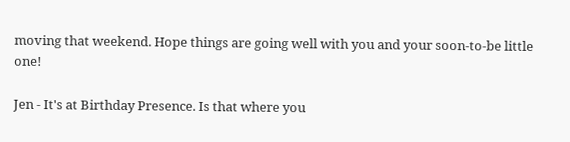moving that weekend. Hope things are going well with you and your soon-to-be little one!

Jen - It's at Birthday Presence. Is that where you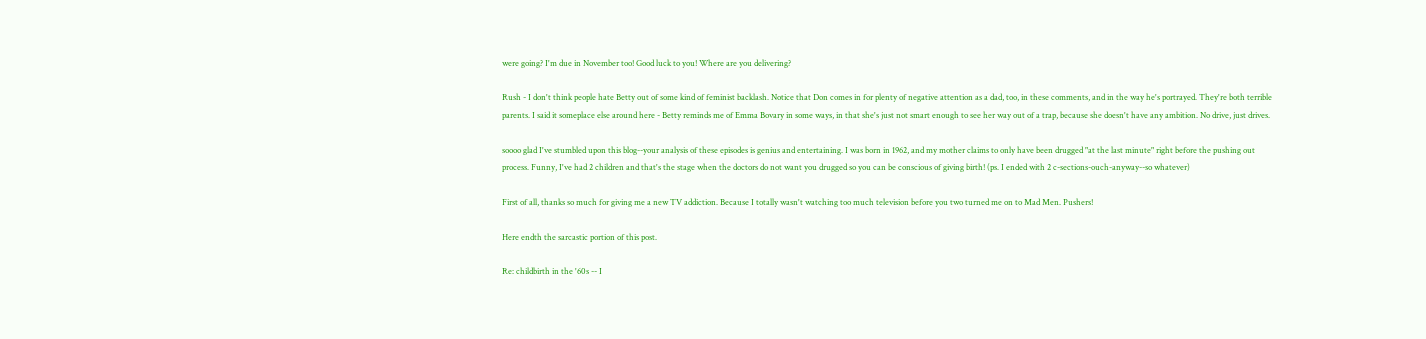were going? I'm due in November too! Good luck to you! Where are you delivering?

Rush - I don't think people hate Betty out of some kind of feminist backlash. Notice that Don comes in for plenty of negative attention as a dad, too, in these comments, and in the way he's portrayed. They're both terrible parents. I said it someplace else around here - Betty reminds me of Emma Bovary in some ways, in that she's just not smart enough to see her way out of a trap, because she doesn't have any ambition. No drive, just drives.

soooo glad I've stumbled upon this blog--your analysis of these episodes is genius and entertaining. I was born in 1962, and my mother claims to only have been drugged "at the last minute" right before the pushing out process. Funny, I've had 2 children and that's the stage when the doctors do not want you drugged so you can be conscious of giving birth! (ps. I ended with 2 c-sections-ouch-anyway--so whatever)

First of all, thanks so much for giving me a new TV addiction. Because I totally wasn't watching too much television before you two turned me on to Mad Men. Pushers!

Here endth the sarcastic portion of this post.

Re: childbirth in the '60s -- I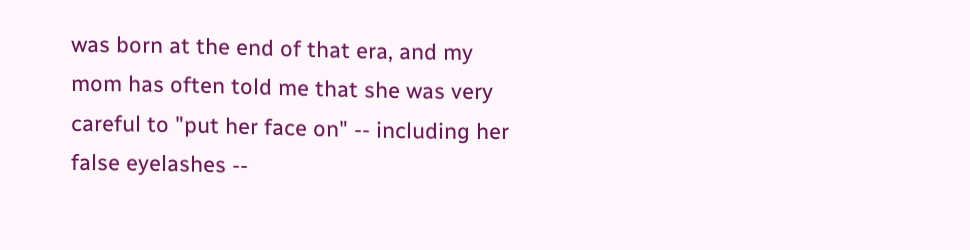was born at the end of that era, and my mom has often told me that she was very careful to "put her face on" -- including her false eyelashes --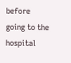before going to the hospital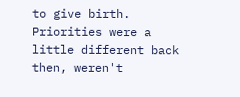to give birth. Priorities were a little different back then, weren't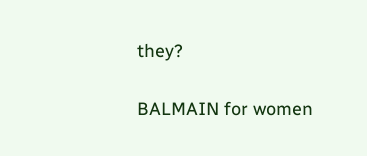they?

BALMAIN for women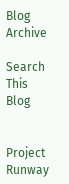Blog Archive

Search This Blog


Project Runway